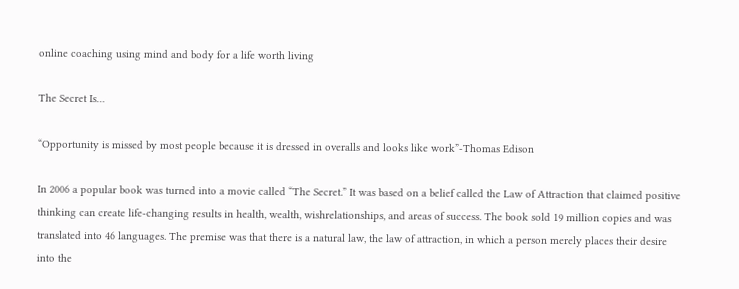online coaching using mind and body for a life worth living

The Secret Is…

“Opportunity is missed by most people because it is dressed in overalls and looks like work”-Thomas Edison

In 2006 a popular book was turned into a movie called “The Secret.” It was based on a belief called the Law of Attraction that claimed positive thinking can create life-changing results in health, wealth, wishrelationships, and areas of success. The book sold 19 million copies and was translated into 46 languages. The premise was that there is a natural law, the law of attraction, in which a person merely places their desire into the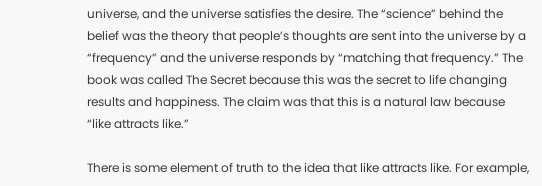universe, and the universe satisfies the desire. The “science” behind the belief was the theory that people’s thoughts are sent into the universe by a “frequency” and the universe responds by “matching that frequency.” The book was called The Secret because this was the secret to life changing results and happiness. The claim was that this is a natural law because “like attracts like.”

There is some element of truth to the idea that like attracts like. For example,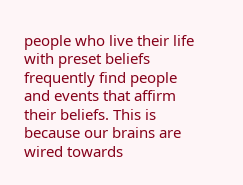people who live their life with preset beliefs frequently find people and events that affirm their beliefs. This is because our brains are wired towards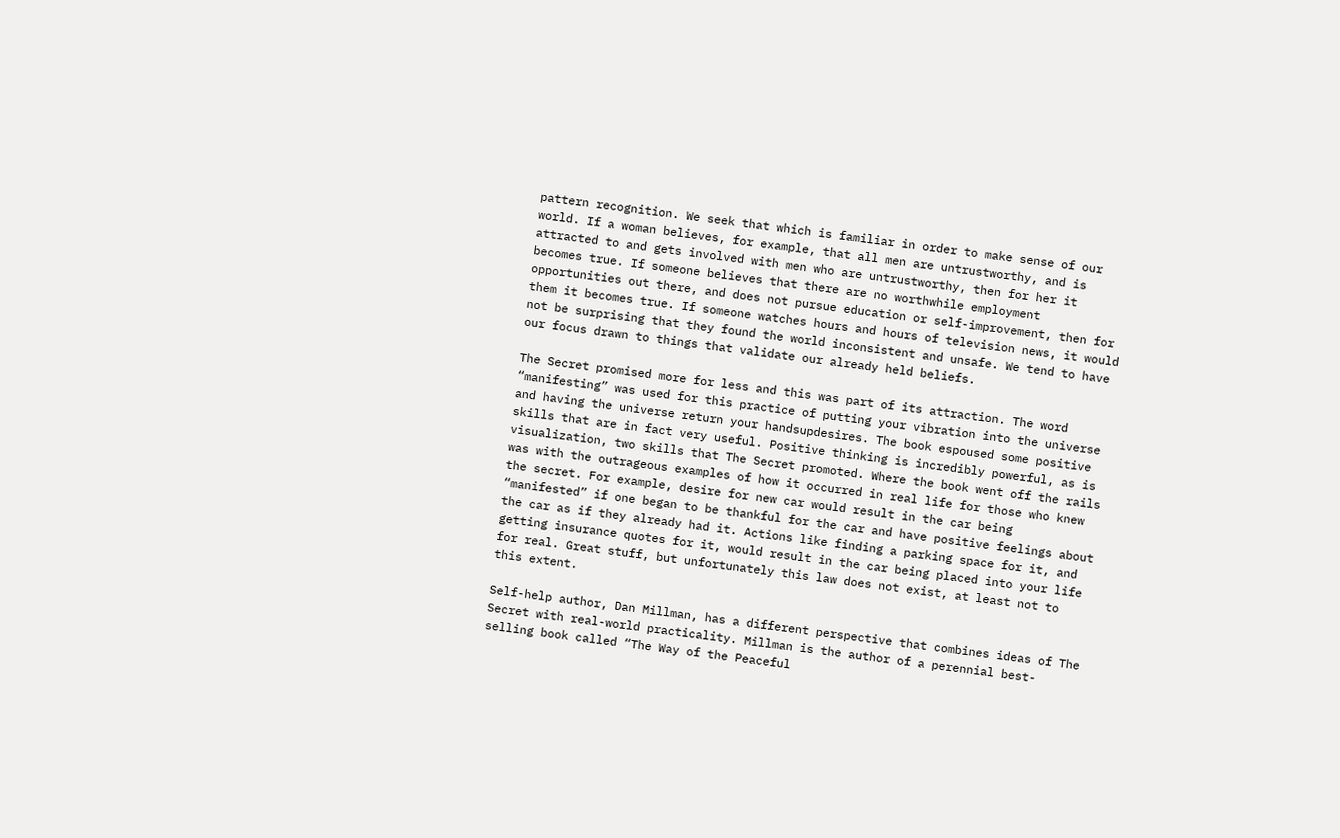pattern recognition. We seek that which is familiar in order to make sense of our world. If a woman believes, for example, that all men are untrustworthy, and is attracted to and gets involved with men who are untrustworthy, then for her it becomes true. If someone believes that there are no worthwhile employment opportunities out there, and does not pursue education or self-improvement, then for them it becomes true. If someone watches hours and hours of television news, it would not be surprising that they found the world inconsistent and unsafe. We tend to have our focus drawn to things that validate our already held beliefs.

The Secret promised more for less and this was part of its attraction. The word “manifesting” was used for this practice of putting your vibration into the universe and having the universe return your handsupdesires. The book espoused some positive skills that are in fact very useful. Positive thinking is incredibly powerful, as is visualization, two skills that The Secret promoted. Where the book went off the rails was with the outrageous examples of how it occurred in real life for those who knew the secret. For example, desire for new car would result in the car being “manifested” if one began to be thankful for the car and have positive feelings about the car as if they already had it. Actions like finding a parking space for it, and getting insurance quotes for it, would result in the car being placed into your life for real. Great stuff, but unfortunately this law does not exist, at least not to this extent.

Self-help author, Dan Millman, has a different perspective that combines ideas of The Secret with real-world practicality. Millman is the author of a perennial best-selling book called “The Way of the Peaceful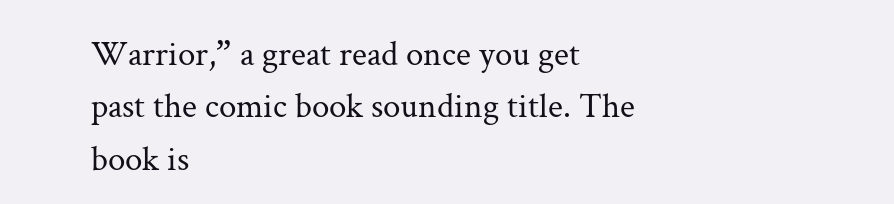Warrior,” a great read once you get past the comic book sounding title. The book is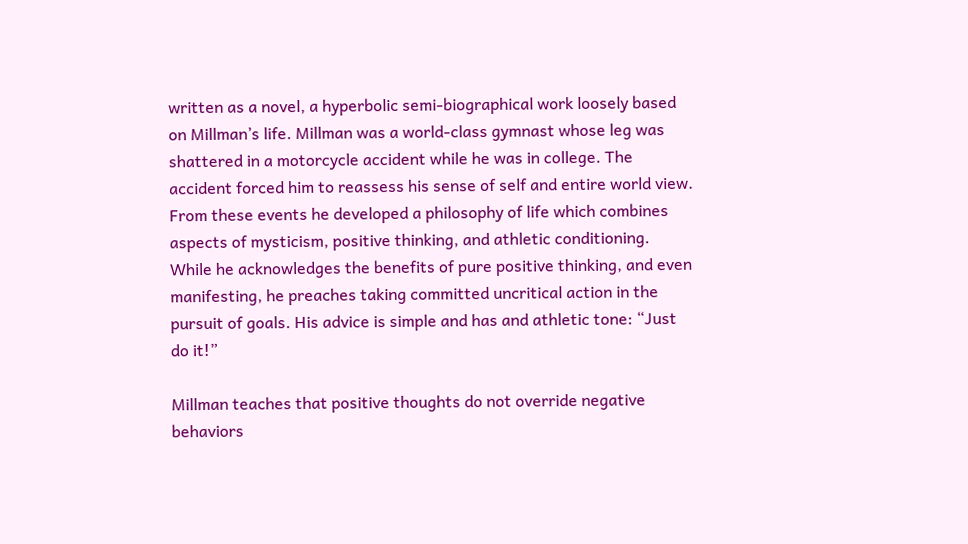written as a novel, a hyperbolic semi-biographical work loosely based on Millman’s life. Millman was a world-class gymnast whose leg was shattered in a motorcycle accident while he was in college. The accident forced him to reassess his sense of self and entire world view. From these events he developed a philosophy of life which combines aspects of mysticism, positive thinking, and athletic conditioning. While he acknowledges the benefits of pure positive thinking, and even manifesting, he preaches taking committed uncritical action in the pursuit of goals. His advice is simple and has and athletic tone: “Just do it!”

Millman teaches that positive thoughts do not override negative behaviors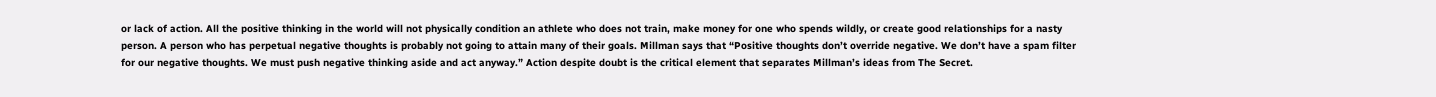or lack of action. All the positive thinking in the world will not physically condition an athlete who does not train, make money for one who spends wildly, or create good relationships for a nasty person. A person who has perpetual negative thoughts is probably not going to attain many of their goals. Millman says that “Positive thoughts don’t override negative. We don’t have a spam filter for our negative thoughts. We must push negative thinking aside and act anyway.” Action despite doubt is the critical element that separates Millman’s ideas from The Secret.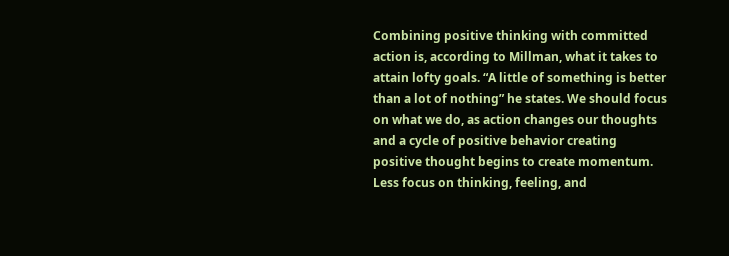Combining positive thinking with committed action is, according to Millman, what it takes to attain lofty goals. “A little of something is better than a lot of nothing” he states. We should focus on what we do, as action changes our thoughts and a cycle of positive behavior creating positive thought begins to create momentum. Less focus on thinking, feeling, and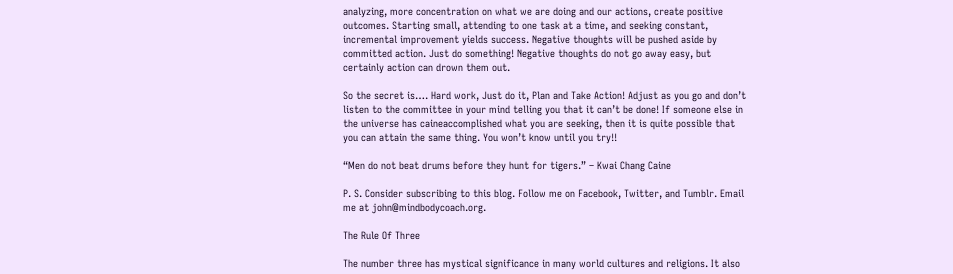analyzing, more concentration on what we are doing and our actions, create positive outcomes. Starting small, attending to one task at a time, and seeking constant, incremental improvement yields success. Negative thoughts will be pushed aside by committed action. Just do something! Negative thoughts do not go away easy, but certainly action can drown them out.

So the secret is…. Hard work, Just do it, Plan and Take Action! Adjust as you go and don’t listen to the committee in your mind telling you that it can’t be done! If someone else in the universe has caineaccomplished what you are seeking, then it is quite possible that you can attain the same thing. You won’t know until you try!!

“Men do not beat drums before they hunt for tigers.” – Kwai Chang Caine

P. S. Consider subscribing to this blog. Follow me on Facebook, Twitter, and Tumblr. Email me at john@mindbodycoach.org.

The Rule Of Three

The number three has mystical significance in many world cultures and religions. It also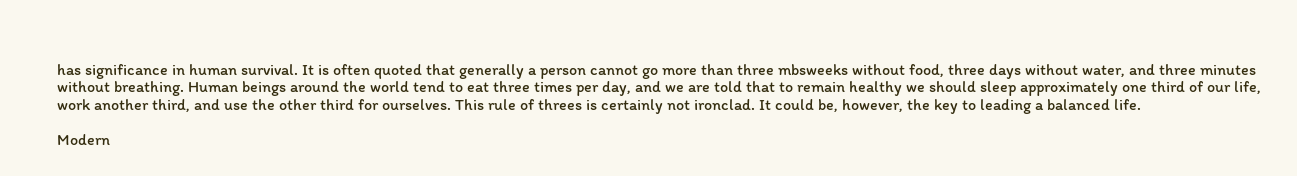has significance in human survival. It is often quoted that generally a person cannot go more than three mbsweeks without food, three days without water, and three minutes without breathing. Human beings around the world tend to eat three times per day, and we are told that to remain healthy we should sleep approximately one third of our life, work another third, and use the other third for ourselves. This rule of threes is certainly not ironclad. It could be, however, the key to leading a balanced life.

Modern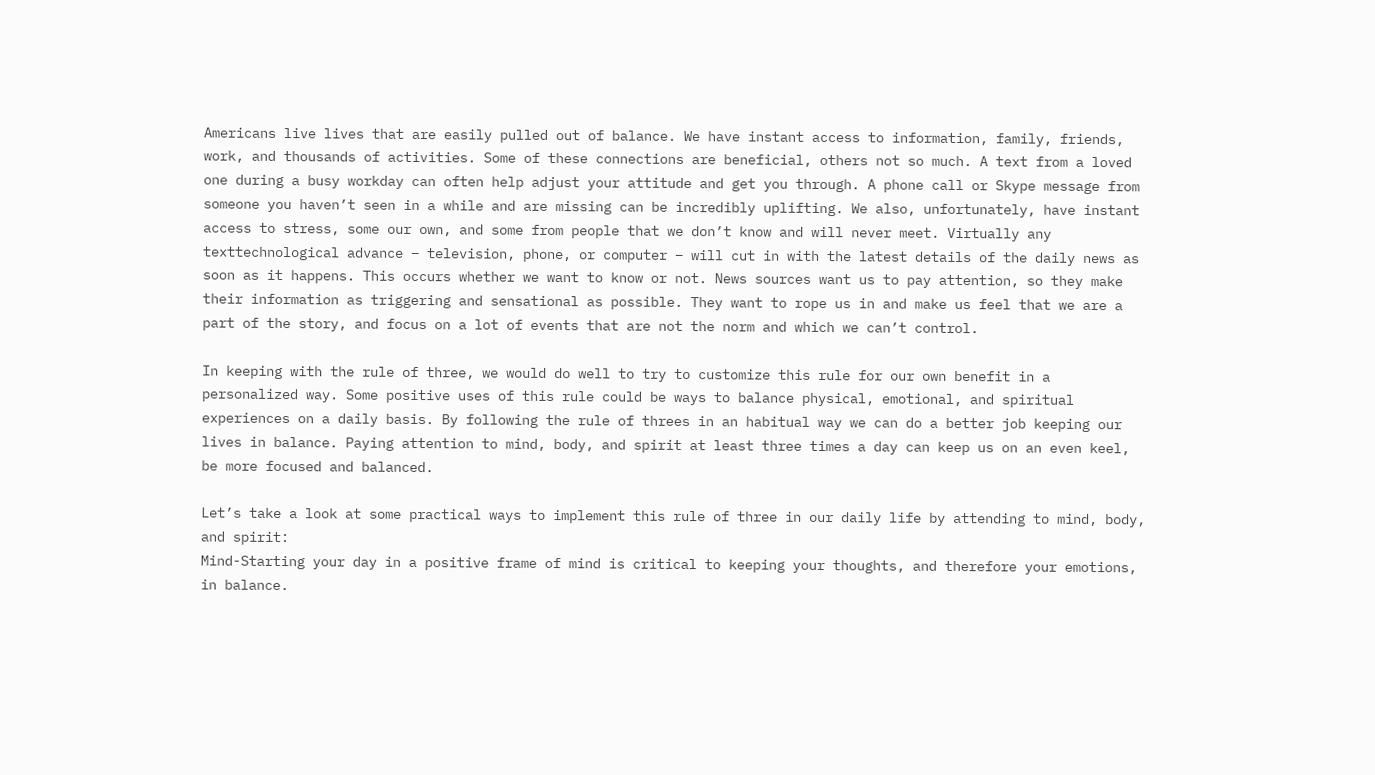Americans live lives that are easily pulled out of balance. We have instant access to information, family, friends, work, and thousands of activities. Some of these connections are beneficial, others not so much. A text from a loved one during a busy workday can often help adjust your attitude and get you through. A phone call or Skype message from someone you haven’t seen in a while and are missing can be incredibly uplifting. We also, unfortunately, have instant access to stress, some our own, and some from people that we don’t know and will never meet. Virtually any texttechnological advance – television, phone, or computer – will cut in with the latest details of the daily news as soon as it happens. This occurs whether we want to know or not. News sources want us to pay attention, so they make their information as triggering and sensational as possible. They want to rope us in and make us feel that we are a part of the story, and focus on a lot of events that are not the norm and which we can’t control.

In keeping with the rule of three, we would do well to try to customize this rule for our own benefit in a personalized way. Some positive uses of this rule could be ways to balance physical, emotional, and spiritual experiences on a daily basis. By following the rule of threes in an habitual way we can do a better job keeping our lives in balance. Paying attention to mind, body, and spirit at least three times a day can keep us on an even keel, be more focused and balanced.

Let’s take a look at some practical ways to implement this rule of three in our daily life by attending to mind, body, and spirit:
Mind-Starting your day in a positive frame of mind is critical to keeping your thoughts, and therefore your emotions, in balance.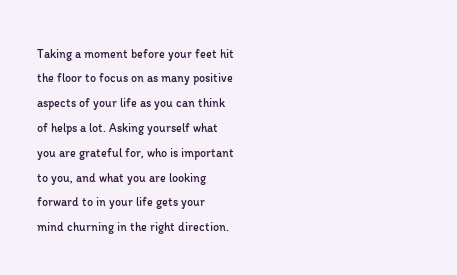Taking a moment before your feet hit the floor to focus on as many positive aspects of your life as you can think of helps a lot. Asking yourself what you are grateful for, who is important to you, and what you are looking forward to in your life gets your mind churning in the right direction.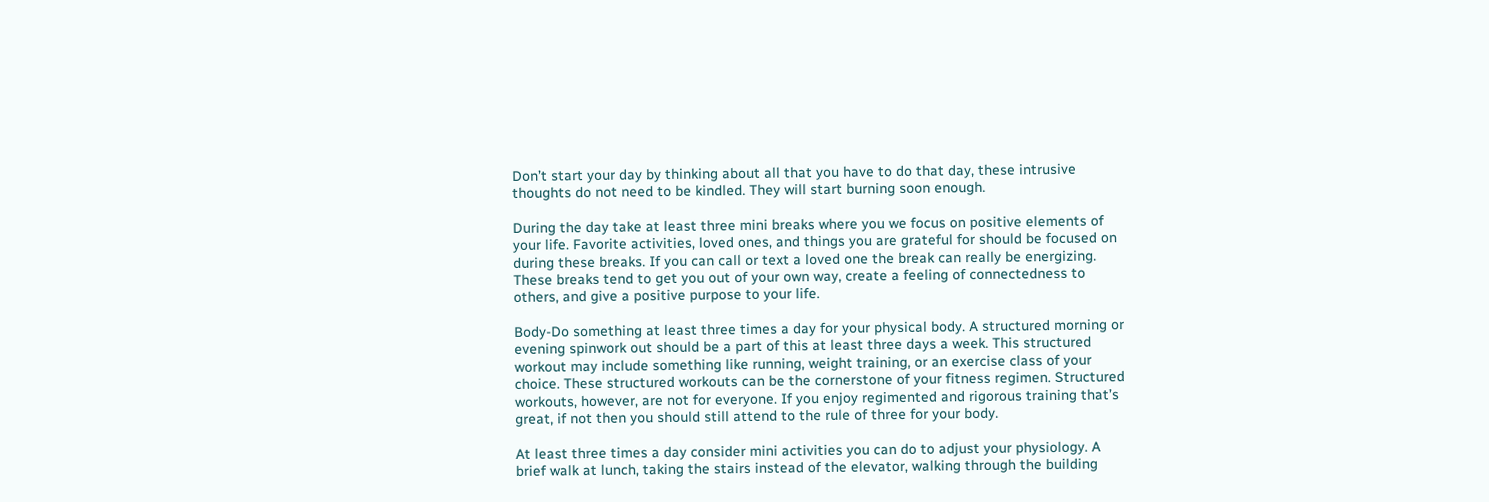Don’t start your day by thinking about all that you have to do that day, these intrusive thoughts do not need to be kindled. They will start burning soon enough.

During the day take at least three mini breaks where you we focus on positive elements of your life. Favorite activities, loved ones, and things you are grateful for should be focused on during these breaks. If you can call or text a loved one the break can really be energizing. These breaks tend to get you out of your own way, create a feeling of connectedness to others, and give a positive purpose to your life.

Body-Do something at least three times a day for your physical body. A structured morning or evening spinwork out should be a part of this at least three days a week. This structured workout may include something like running, weight training, or an exercise class of your choice. These structured workouts can be the cornerstone of your fitness regimen. Structured workouts, however, are not for everyone. If you enjoy regimented and rigorous training that’s great, if not then you should still attend to the rule of three for your body.

At least three times a day consider mini activities you can do to adjust your physiology. A brief walk at lunch, taking the stairs instead of the elevator, walking through the building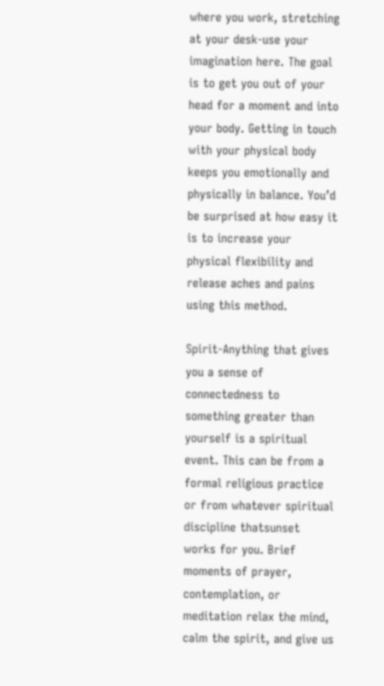where you work, stretching at your desk-use your imagination here. The goal is to get you out of your head for a moment and into your body. Getting in touch with your physical body keeps you emotionally and physically in balance. You’d be surprised at how easy it is to increase your physical flexibility and release aches and pains using this method.

Spirit-Anything that gives you a sense of connectedness to something greater than yourself is a spiritual event. This can be from a formal religious practice or from whatever spiritual discipline thatsunset works for you. Brief moments of prayer, contemplation, or meditation relax the mind, calm the spirit, and give us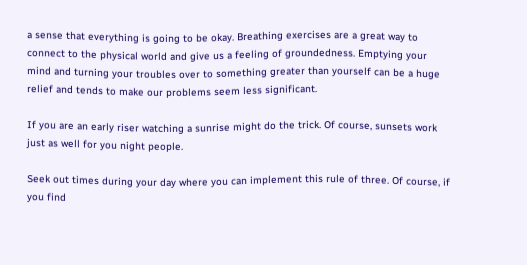a sense that everything is going to be okay. Breathing exercises are a great way to connect to the physical world and give us a feeling of groundedness. Emptying your mind and turning your troubles over to something greater than yourself can be a huge relief and tends to make our problems seem less significant.

If you are an early riser watching a sunrise might do the trick. Of course, sunsets work just as well for you night people.

Seek out times during your day where you can implement this rule of three. Of course, if you find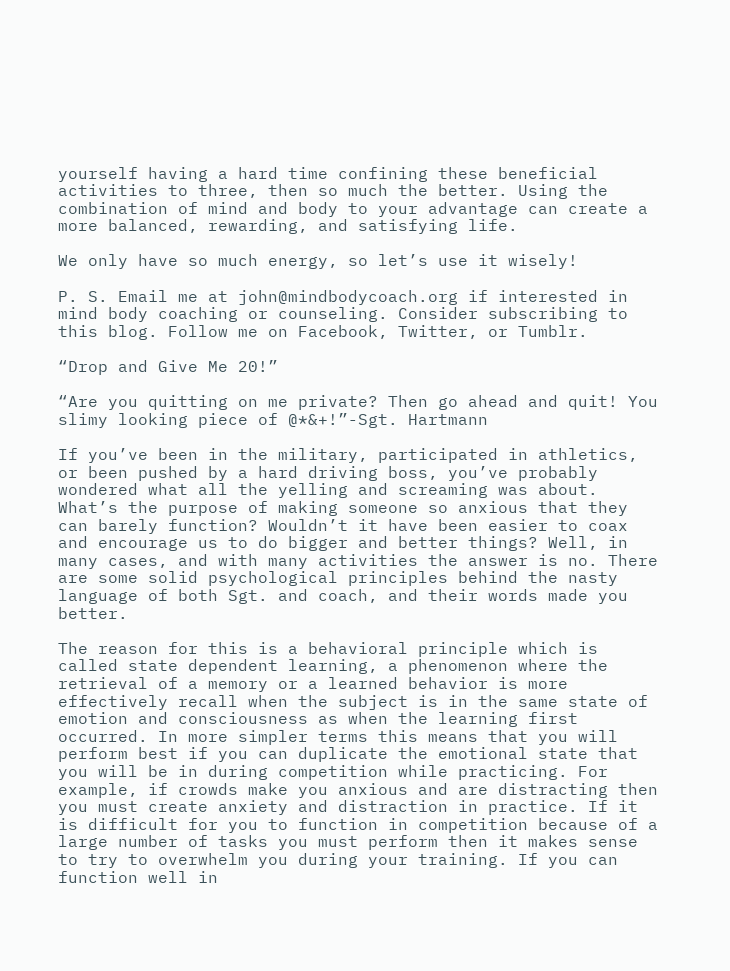yourself having a hard time confining these beneficial activities to three, then so much the better. Using the combination of mind and body to your advantage can create a more balanced, rewarding, and satisfying life.

We only have so much energy, so let’s use it wisely!

P. S. Email me at john@mindbodycoach.org if interested in mind body coaching or counseling. Consider subscribing to this blog. Follow me on Facebook, Twitter, or Tumblr.

“Drop and Give Me 20!”

“Are you quitting on me private? Then go ahead and quit! You slimy looking piece of @*&+!”-Sgt. Hartmann

If you’ve been in the military, participated in athletics, or been pushed by a hard driving boss, you’ve probably wondered what all the yelling and screaming was about. What’s the purpose of making someone so anxious that they can barely function? Wouldn’t it have been easier to coax and encourage us to do bigger and better things? Well, in many cases, and with many activities the answer is no. There are some solid psychological principles behind the nasty language of both Sgt. and coach, and their words made you better.

The reason for this is a behavioral principle which is called state dependent learning, a phenomenon where the retrieval of a memory or a learned behavior is more effectively recall when the subject is in the same state of emotion and consciousness as when the learning first occurred. In more simpler terms this means that you will perform best if you can duplicate the emotional state that you will be in during competition while practicing. For example, if crowds make you anxious and are distracting then you must create anxiety and distraction in practice. If it is difficult for you to function in competition because of a large number of tasks you must perform then it makes sense to try to overwhelm you during your training. If you can function well in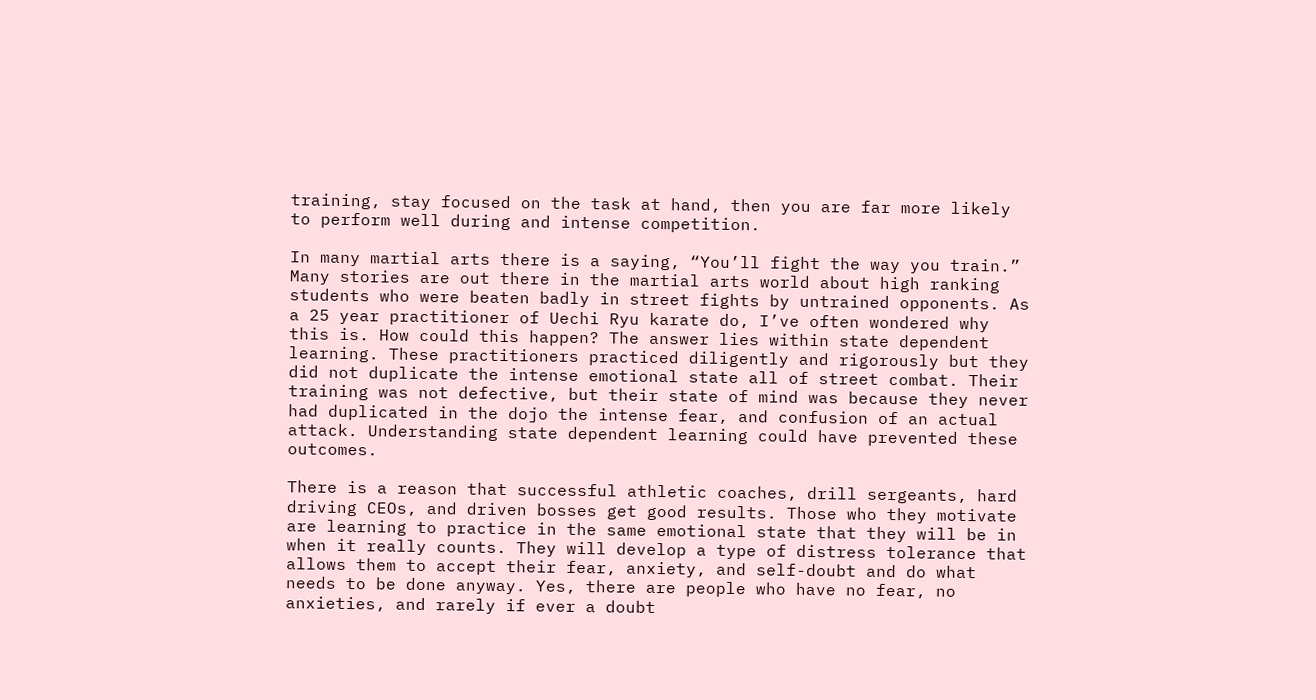training, stay focused on the task at hand, then you are far more likely to perform well during and intense competition.

In many martial arts there is a saying, “You’ll fight the way you train.” Many stories are out there in the martial arts world about high ranking students who were beaten badly in street fights by untrained opponents. As a 25 year practitioner of Uechi Ryu karate do, I’ve often wondered why this is. How could this happen? The answer lies within state dependent learning. These practitioners practiced diligently and rigorously but they did not duplicate the intense emotional state all of street combat. Their training was not defective, but their state of mind was because they never had duplicated in the dojo the intense fear, and confusion of an actual attack. Understanding state dependent learning could have prevented these outcomes.

There is a reason that successful athletic coaches, drill sergeants, hard driving CEOs, and driven bosses get good results. Those who they motivate are learning to practice in the same emotional state that they will be in when it really counts. They will develop a type of distress tolerance that allows them to accept their fear, anxiety, and self-doubt and do what needs to be done anyway. Yes, there are people who have no fear, no anxieties, and rarely if ever a doubt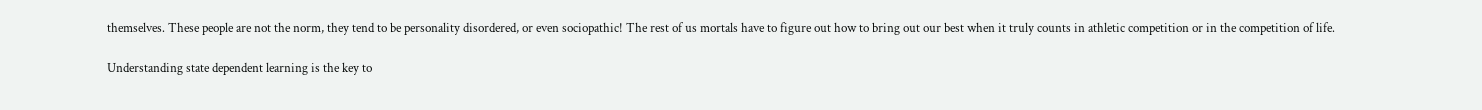themselves. These people are not the norm, they tend to be personality disordered, or even sociopathic! The rest of us mortals have to figure out how to bring out our best when it truly counts in athletic competition or in the competition of life.

Understanding state dependent learning is the key to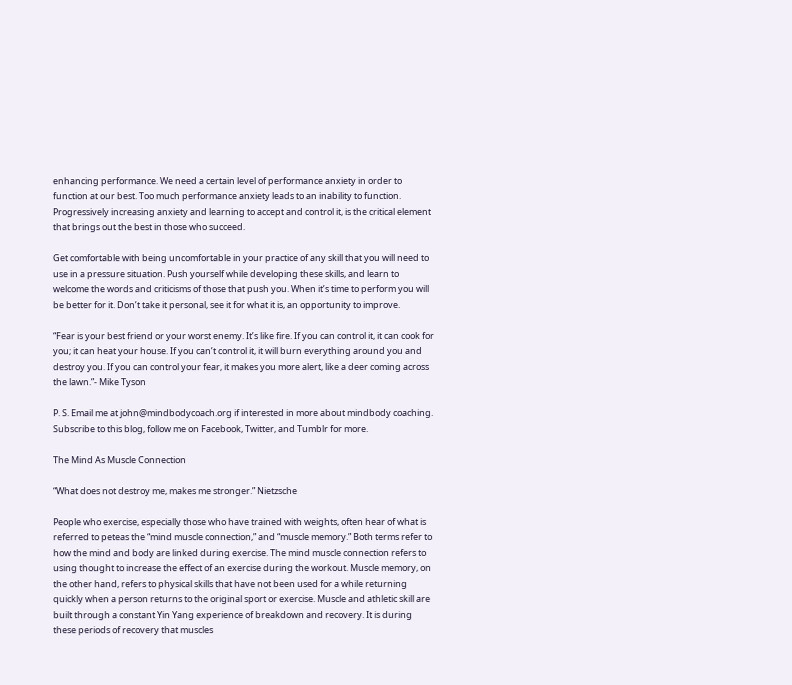enhancing performance. We need a certain level of performance anxiety in order to function at our best. Too much performance anxiety leads to an inability to function. Progressively increasing anxiety and learning to accept and control it, is the critical element that brings out the best in those who succeed.

Get comfortable with being uncomfortable in your practice of any skill that you will need to use in a pressure situation. Push yourself while developing these skills, and learn to welcome the words and criticisms of those that push you. When it’s time to perform you will be better for it. Don’t take it personal, see it for what it is, an opportunity to improve.

“Fear is your best friend or your worst enemy. It’s like fire. If you can control it, it can cook for you; it can heat your house. If you can’t control it, it will burn everything around you and destroy you. If you can control your fear, it makes you more alert, like a deer coming across the lawn.”- Mike Tyson

P. S. Email me at john@mindbodycoach.org if interested in more about mindbody coaching. Subscribe to this blog, follow me on Facebook, Twitter, and Tumblr for more.

The Mind As Muscle Connection

“What does not destroy me, makes me stronger.” Nietzsche

People who exercise, especially those who have trained with weights, often hear of what is referred to peteas the “mind muscle connection,” and “muscle memory.” Both terms refer to how the mind and body are linked during exercise. The mind muscle connection refers to using thought to increase the effect of an exercise during the workout. Muscle memory, on the other hand, refers to physical skills that have not been used for a while returning quickly when a person returns to the original sport or exercise. Muscle and athletic skill are built through a constant Yin Yang experience of breakdown and recovery. It is during these periods of recovery that muscles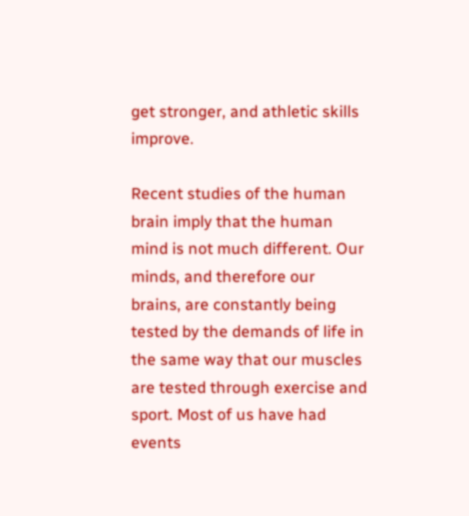get stronger, and athletic skills improve.

Recent studies of the human brain imply that the human mind is not much different. Our minds, and therefore our brains, are constantly being tested by the demands of life in the same way that our muscles are tested through exercise and sport. Most of us have had events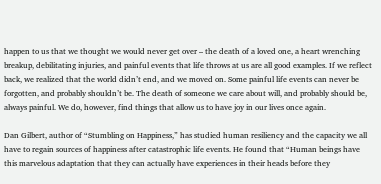happen to us that we thought we would never get over – the death of a loved one, a heart wrenching breakup, debilitating injuries, and painful events that life throws at us are all good examples. If we reflect back, we realized that the world didn’t end, and we moved on. Some painful life events can never be forgotten, and probably shouldn’t be. The death of someone we care about will, and probably should be, always painful. We do, however, find things that allow us to have joy in our lives once again.

Dan Gilbert, author of “Stumbling on Happiness,” has studied human resiliency and the capacity we all have to regain sources of happiness after catastrophic life events. He found that “Human beings have this marvelous adaptation that they can actually have experiences in their heads before they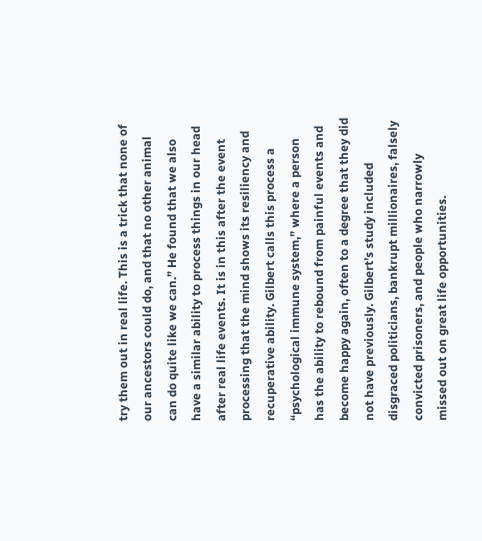try them out in real life. This is a trick that none of our ancestors could do, and that no other animal can do quite like we can.” He found that we also have a similar ability to process things in our head after real life events. It is in this after the event processing that the mind shows its resiliency and recuperative ability. Gilbert calls this process a “psychological immune system,” where a person has the ability to rebound from painful events and become happy again, often to a degree that they did not have previously. Gilbert’s study included disgraced politicians, bankrupt millionaires, falsely convicted prisoners, and people who narrowly missed out on great life opportunities.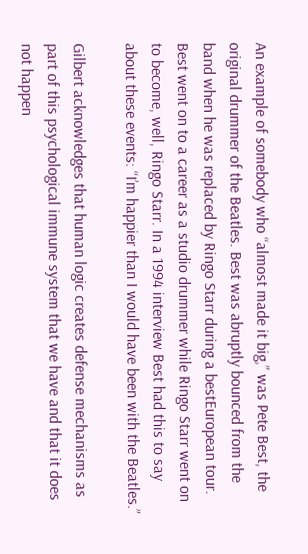An example of somebody who “almost made it big,” was Pete Best, the original drummer of the Beatles. Best was abruptly bounced from the band when he was replaced by Ringo Starr during a bestEuropean tour. Best went on to a career as a studio drummer while Ringo Starr went on to become, well, Ringo Starr. In a 1994 interview Best had this to say about these events: “I’m happier than I would have been with the Beatles.”

Gilbert acknowledges that human logic creates defense mechanisms as part of this psychological immune system that we have and that it does not happen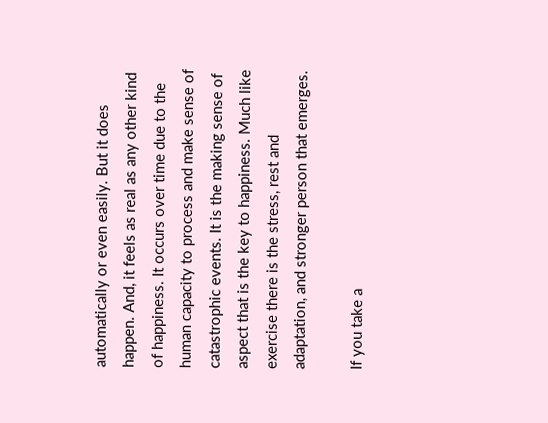automatically or even easily. But it does happen. And, it feels as real as any other kind of happiness. It occurs over time due to the human capacity to process and make sense of catastrophic events. It is the making sense of aspect that is the key to happiness. Much like exercise there is the stress, rest and adaptation, and stronger person that emerges.

If you take a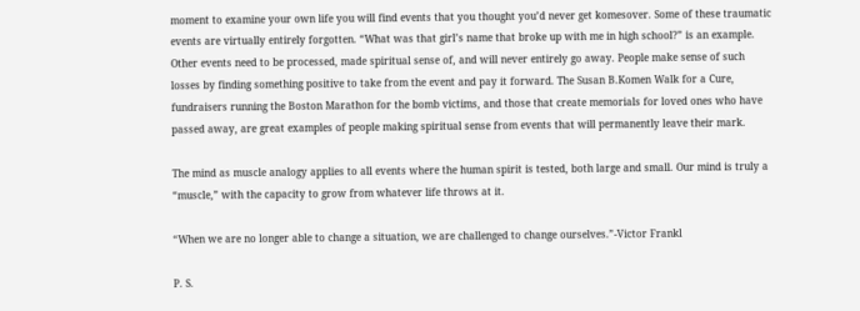moment to examine your own life you will find events that you thought you’d never get komesover. Some of these traumatic events are virtually entirely forgotten. “What was that girl’s name that broke up with me in high school?” is an example. Other events need to be processed, made spiritual sense of, and will never entirely go away. People make sense of such losses by finding something positive to take from the event and pay it forward. The Susan B.Komen Walk for a Cure, fundraisers running the Boston Marathon for the bomb victims, and those that create memorials for loved ones who have passed away, are great examples of people making spiritual sense from events that will permanently leave their mark.

The mind as muscle analogy applies to all events where the human spirit is tested, both large and small. Our mind is truly a “muscle,” with the capacity to grow from whatever life throws at it.

“When we are no longer able to change a situation, we are challenged to change ourselves.”-Victor Frankl

P. S.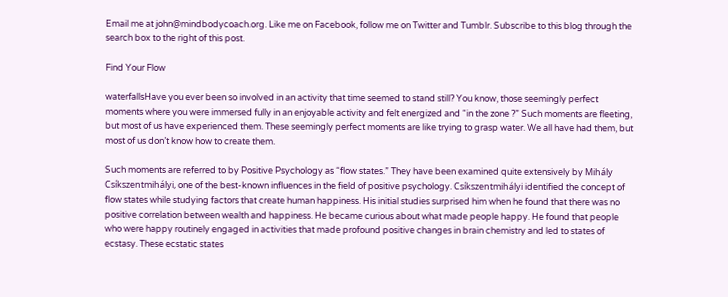Email me at john@mindbodycoach.org. Like me on Facebook, follow me on Twitter and Tumblr. Subscribe to this blog through the search box to the right of this post.

Find Your Flow

waterfallsHave you ever been so involved in an activity that time seemed to stand still? You know, those seemingly perfect moments where you were immersed fully in an enjoyable activity and felt energized and “in the zone ?” Such moments are fleeting, but most of us have experienced them. These seemingly perfect moments are like trying to grasp water. We all have had them, but most of us don’t know how to create them.

Such moments are referred to by Positive Psychology as “flow states.” They have been examined quite extensively by Mihály Csíkszentmihályi, one of the best-known influences in the field of positive psychology. Csíkszentmihályi identified the concept of flow states while studying factors that create human happiness. His initial studies surprised him when he found that there was no positive correlation between wealth and happiness. He became curious about what made people happy. He found that people who were happy routinely engaged in activities that made profound positive changes in brain chemistry and led to states of ecstasy. These ecstatic states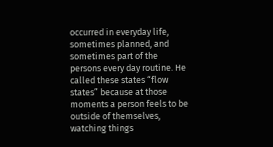occurred in everyday life, sometimes planned, and sometimes part of the persons every day routine. He called these states “flow states” because at those moments a person feels to be outside of themselves, watching things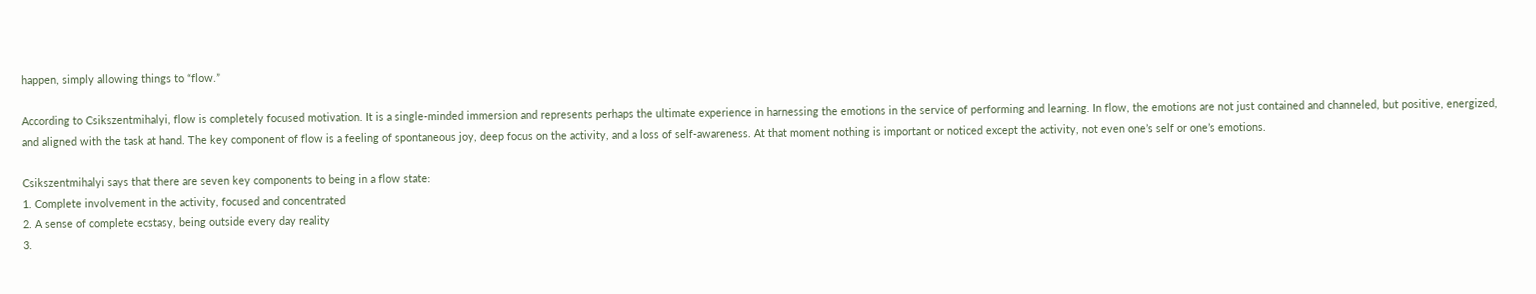happen, simply allowing things to “flow.”

According to Csikszentmihalyi, flow is completely focused motivation. It is a single-minded immersion and represents perhaps the ultimate experience in harnessing the emotions in the service of performing and learning. In flow, the emotions are not just contained and channeled, but positive, energized, and aligned with the task at hand. The key component of flow is a feeling of spontaneous joy, deep focus on the activity, and a loss of self-awareness. At that moment nothing is important or noticed except the activity, not even one’s self or one’s emotions.

Csikszentmihalyi says that there are seven key components to being in a flow state:
1. Complete involvement in the activity, focused and concentrated
2. A sense of complete ecstasy, being outside every day reality
3.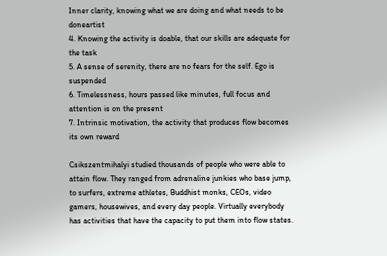Inner clarity, knowing what we are doing and what needs to be doneartist
4. Knowing the activity is doable, that our skills are adequate for the task
5. A sense of serenity, there are no fears for the self. Ego is suspended
6. Timelessness, hours passed like minutes, full focus and attention is on the present
7. Intrinsic motivation, the activity that produces flow becomes its own reward

Csikszentmihalyi studied thousands of people who were able to attain flow. They ranged from adrenaline junkies who base jump, to surfers, extreme athletes, Buddhist monks, CEOs, video gamers, housewives, and every day people. Virtually everybody has activities that have the capacity to put them into flow states.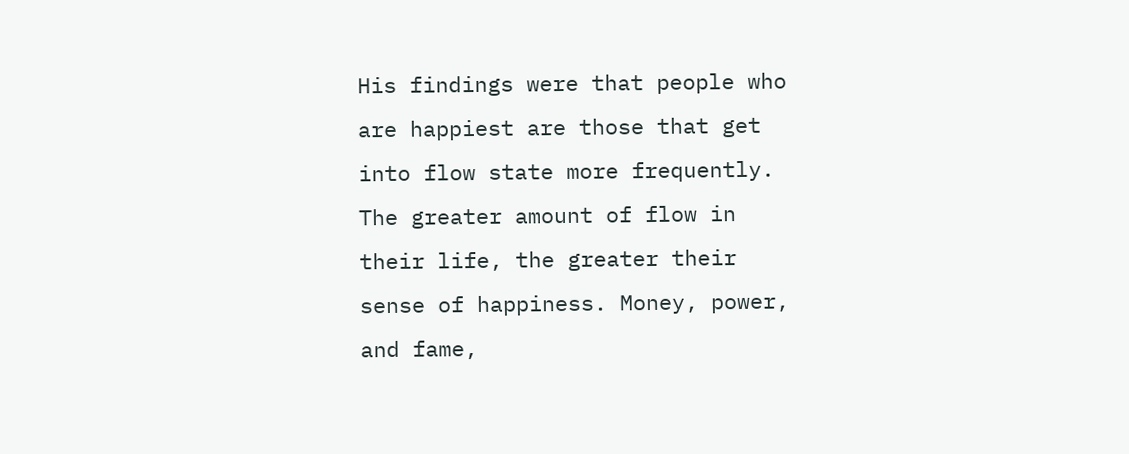His findings were that people who are happiest are those that get into flow state more frequently. The greater amount of flow in their life, the greater their sense of happiness. Money, power, and fame,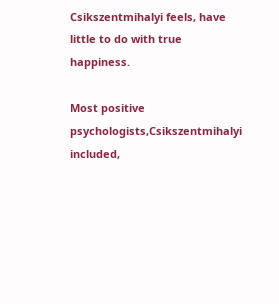Csikszentmihalyi feels, have little to do with true happiness.

Most positive psychologists,Csikszentmihalyi included,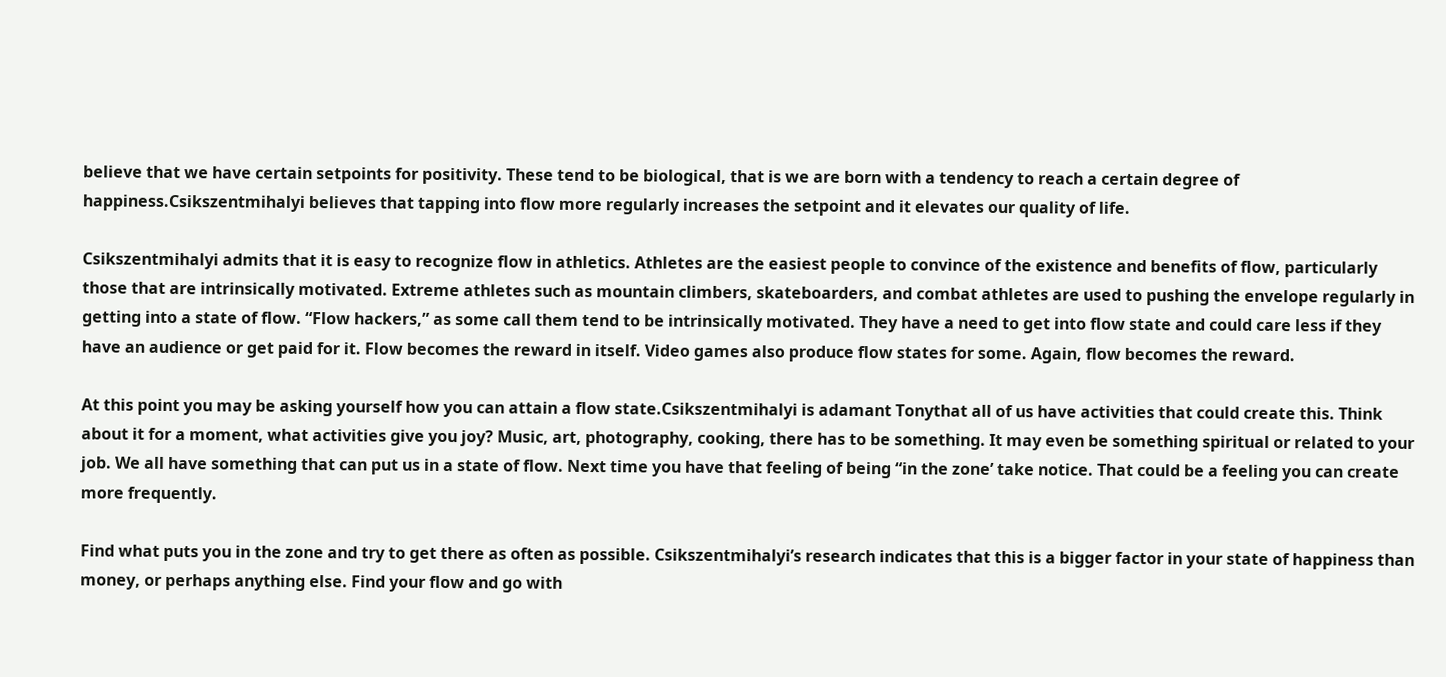believe that we have certain setpoints for positivity. These tend to be biological, that is we are born with a tendency to reach a certain degree of happiness.Csikszentmihalyi believes that tapping into flow more regularly increases the setpoint and it elevates our quality of life.

Csikszentmihalyi admits that it is easy to recognize flow in athletics. Athletes are the easiest people to convince of the existence and benefits of flow, particularly those that are intrinsically motivated. Extreme athletes such as mountain climbers, skateboarders, and combat athletes are used to pushing the envelope regularly in getting into a state of flow. “Flow hackers,” as some call them tend to be intrinsically motivated. They have a need to get into flow state and could care less if they have an audience or get paid for it. Flow becomes the reward in itself. Video games also produce flow states for some. Again, flow becomes the reward.

At this point you may be asking yourself how you can attain a flow state.Csikszentmihalyi is adamant Tonythat all of us have activities that could create this. Think about it for a moment, what activities give you joy? Music, art, photography, cooking, there has to be something. It may even be something spiritual or related to your job. We all have something that can put us in a state of flow. Next time you have that feeling of being “in the zone’ take notice. That could be a feeling you can create more frequently.

Find what puts you in the zone and try to get there as often as possible. Csikszentmihalyi’s research indicates that this is a bigger factor in your state of happiness than money, or perhaps anything else. Find your flow and go with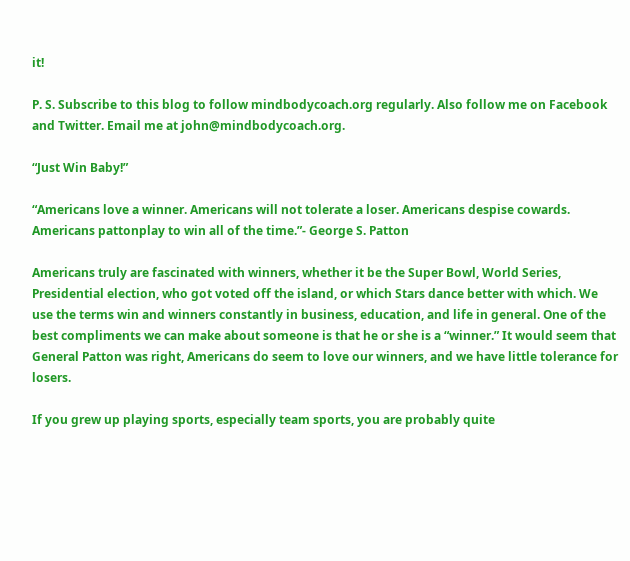it!

P. S. Subscribe to this blog to follow mindbodycoach.org regularly. Also follow me on Facebook and Twitter. Email me at john@mindbodycoach.org.

“Just Win Baby!”

“Americans love a winner. Americans will not tolerate a loser. Americans despise cowards. Americans pattonplay to win all of the time.”- George S. Patton

Americans truly are fascinated with winners, whether it be the Super Bowl, World Series, Presidential election, who got voted off the island, or which Stars dance better with which. We use the terms win and winners constantly in business, education, and life in general. One of the best compliments we can make about someone is that he or she is a “winner.” It would seem that General Patton was right, Americans do seem to love our winners, and we have little tolerance for losers.

If you grew up playing sports, especially team sports, you are probably quite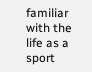familiar with the life as a sport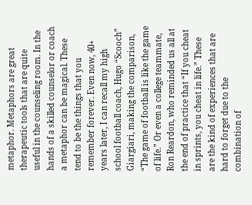metaphor. Metaphors are great therapeutic tools that are quite useful in the counseling room. In the hands of a skilled counselor or coach a metaphor can be magical. These tend to be the things that you remember forever. Even now, 40+ years later, I can recall my high school football coach, Hugo “Scooch” Giargiari, making the comparison, “The game of football is like the game of life.” Or even a college teammate, Ron Reardon, who reminded us all at the end of practice that “If you cheat in sprints, you cheat in life.” These are the kind of experiences that are hard to forget due to the combination of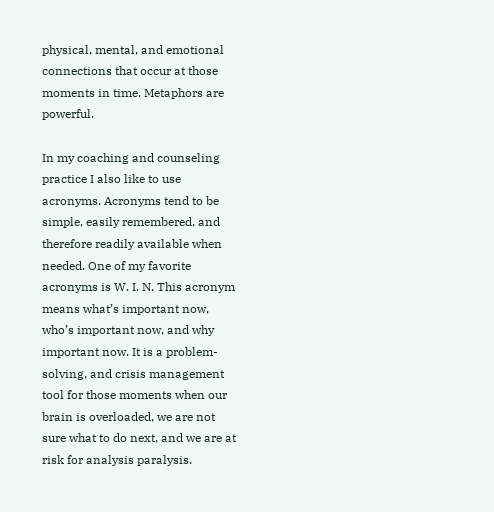physical, mental, and emotional connections that occur at those moments in time. Metaphors are powerful.

In my coaching and counseling practice I also like to use acronyms. Acronyms tend to be simple, easily remembered, and therefore readily available when needed. One of my favorite acronyms is W. I. N. This acronym means what’s important now, who’s important now, and why important now. It is a problem-solving, and crisis management tool for those moments when our brain is overloaded, we are not sure what to do next, and we are at risk for analysis paralysis.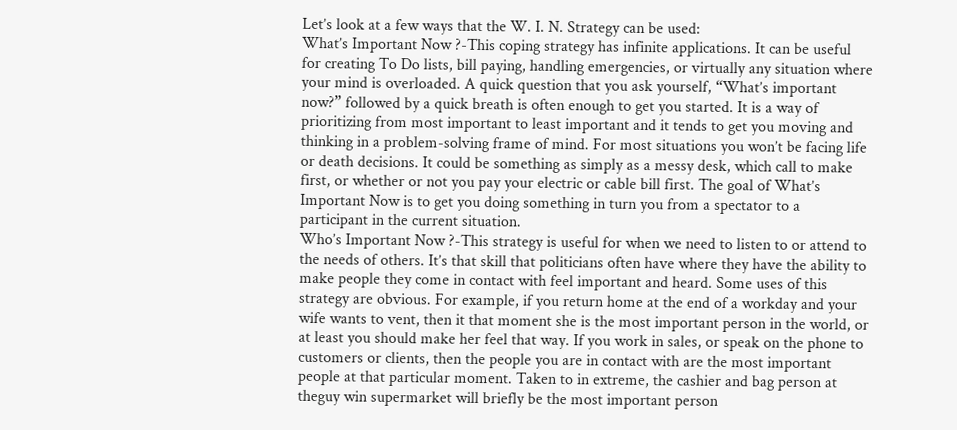Let’s look at a few ways that the W. I. N. Strategy can be used:
What’s Important Now ?-This coping strategy has infinite applications. It can be useful for creating To Do lists, bill paying, handling emergencies, or virtually any situation where your mind is overloaded. A quick question that you ask yourself, “What’s important now?” followed by a quick breath is often enough to get you started. It is a way of prioritizing from most important to least important and it tends to get you moving and thinking in a problem-solving frame of mind. For most situations you won’t be facing life or death decisions. It could be something as simply as a messy desk, which call to make first, or whether or not you pay your electric or cable bill first. The goal of What’s Important Now is to get you doing something in turn you from a spectator to a participant in the current situation.
Who’s Important Now ?-This strategy is useful for when we need to listen to or attend to the needs of others. It’s that skill that politicians often have where they have the ability to make people they come in contact with feel important and heard. Some uses of this strategy are obvious. For example, if you return home at the end of a workday and your wife wants to vent, then it that moment she is the most important person in the world, or at least you should make her feel that way. If you work in sales, or speak on the phone to customers or clients, then the people you are in contact with are the most important people at that particular moment. Taken to in extreme, the cashier and bag person at theguy win supermarket will briefly be the most important person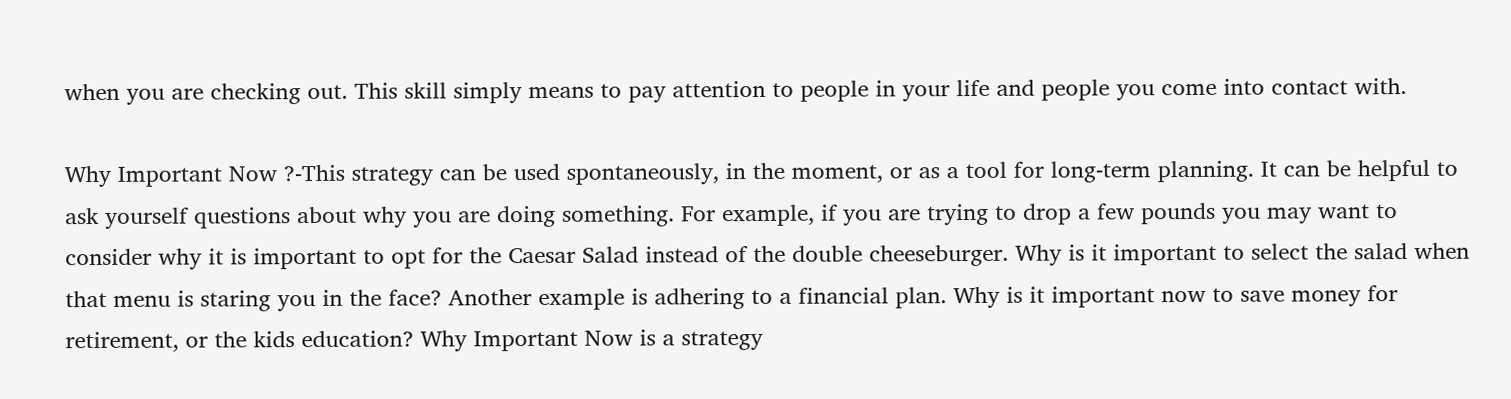when you are checking out. This skill simply means to pay attention to people in your life and people you come into contact with.

Why Important Now ?-This strategy can be used spontaneously, in the moment, or as a tool for long-term planning. It can be helpful to ask yourself questions about why you are doing something. For example, if you are trying to drop a few pounds you may want to consider why it is important to opt for the Caesar Salad instead of the double cheeseburger. Why is it important to select the salad when that menu is staring you in the face? Another example is adhering to a financial plan. Why is it important now to save money for retirement, or the kids education? Why Important Now is a strategy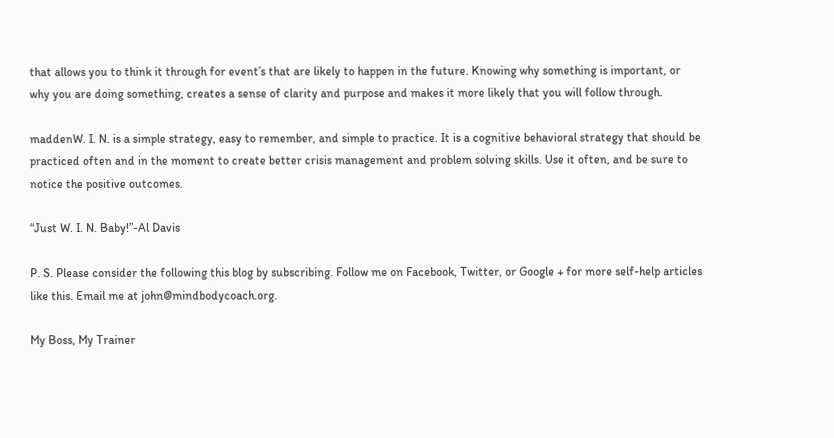that allows you to think it through for event’s that are likely to happen in the future. Knowing why something is important, or why you are doing something, creates a sense of clarity and purpose and makes it more likely that you will follow through.

maddenW. I. N. is a simple strategy, easy to remember, and simple to practice. It is a cognitive behavioral strategy that should be practiced often and in the moment to create better crisis management and problem solving skills. Use it often, and be sure to notice the positive outcomes.

“Just W. I. N. Baby!”-Al Davis

P. S. Please consider the following this blog by subscribing. Follow me on Facebook, Twitter, or Google + for more self-help articles like this. Email me at john@mindbodycoach.org.

My Boss, My Trainer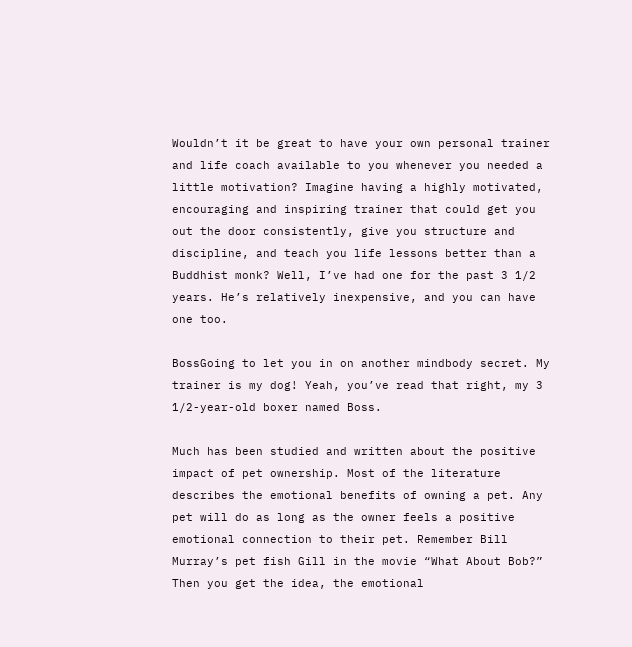Wouldn’t it be great to have your own personal trainer and life coach available to you whenever you needed a little motivation? Imagine having a highly motivated, encouraging and inspiring trainer that could get you out the door consistently, give you structure and discipline, and teach you life lessons better than a Buddhist monk? Well, I’ve had one for the past 3 1/2 years. He’s relatively inexpensive, and you can have one too.

BossGoing to let you in on another mindbody secret. My trainer is my dog! Yeah, you’ve read that right, my 3 1/2-year-old boxer named Boss.

Much has been studied and written about the positive impact of pet ownership. Most of the literature describes the emotional benefits of owning a pet. Any pet will do as long as the owner feels a positive emotional connection to their pet. Remember Bill Murray’s pet fish Gill in the movie “What About Bob?” Then you get the idea, the emotional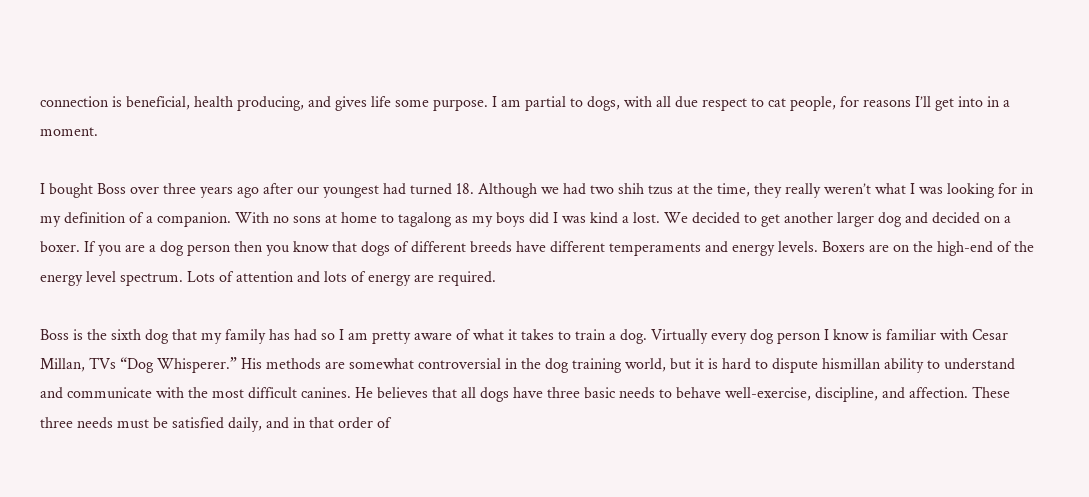connection is beneficial, health producing, and gives life some purpose. I am partial to dogs, with all due respect to cat people, for reasons I’ll get into in a moment.

I bought Boss over three years ago after our youngest had turned 18. Although we had two shih tzus at the time, they really weren’t what I was looking for in my definition of a companion. With no sons at home to tagalong as my boys did I was kind a lost. We decided to get another larger dog and decided on a boxer. If you are a dog person then you know that dogs of different breeds have different temperaments and energy levels. Boxers are on the high-end of the energy level spectrum. Lots of attention and lots of energy are required.

Boss is the sixth dog that my family has had so I am pretty aware of what it takes to train a dog. Virtually every dog person I know is familiar with Cesar Millan, TVs “Dog Whisperer.” His methods are somewhat controversial in the dog training world, but it is hard to dispute hismillan ability to understand and communicate with the most difficult canines. He believes that all dogs have three basic needs to behave well-exercise, discipline, and affection. These three needs must be satisfied daily, and in that order of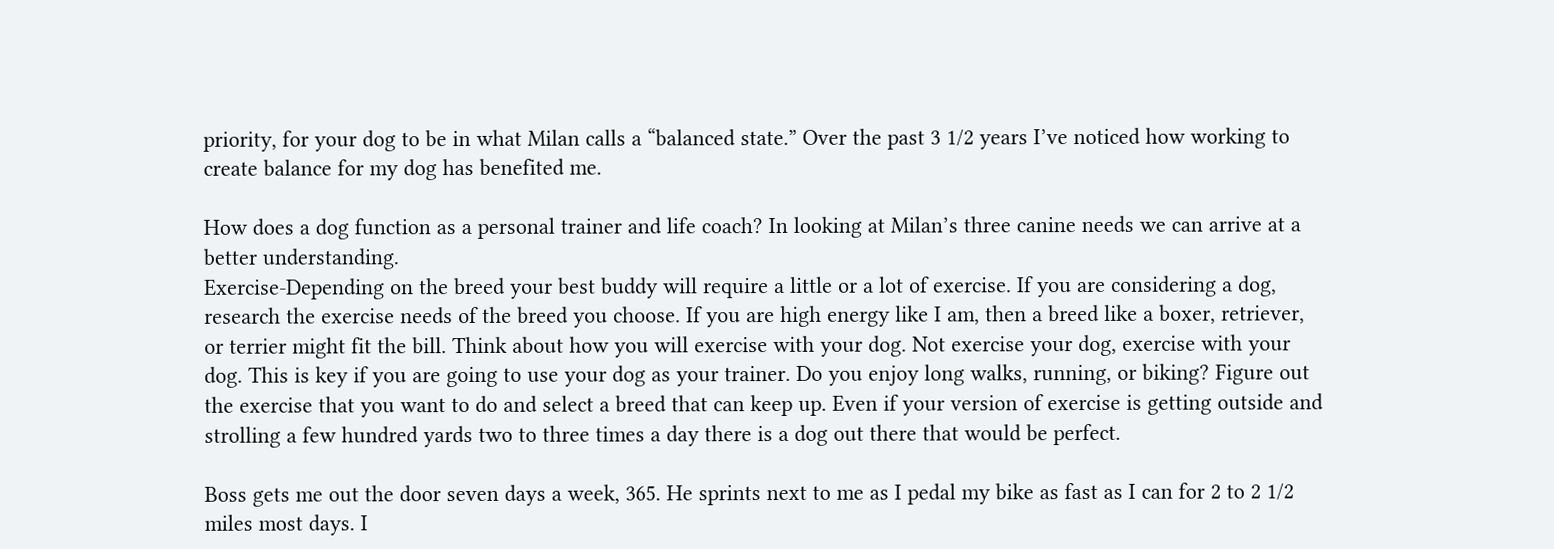priority, for your dog to be in what Milan calls a “balanced state.” Over the past 3 1/2 years I’ve noticed how working to create balance for my dog has benefited me.

How does a dog function as a personal trainer and life coach? In looking at Milan’s three canine needs we can arrive at a better understanding.
Exercise-Depending on the breed your best buddy will require a little or a lot of exercise. If you are considering a dog, research the exercise needs of the breed you choose. If you are high energy like I am, then a breed like a boxer, retriever, or terrier might fit the bill. Think about how you will exercise with your dog. Not exercise your dog, exercise with your dog. This is key if you are going to use your dog as your trainer. Do you enjoy long walks, running, or biking? Figure out the exercise that you want to do and select a breed that can keep up. Even if your version of exercise is getting outside and strolling a few hundred yards two to three times a day there is a dog out there that would be perfect.

Boss gets me out the door seven days a week, 365. He sprints next to me as I pedal my bike as fast as I can for 2 to 2 1/2 miles most days. I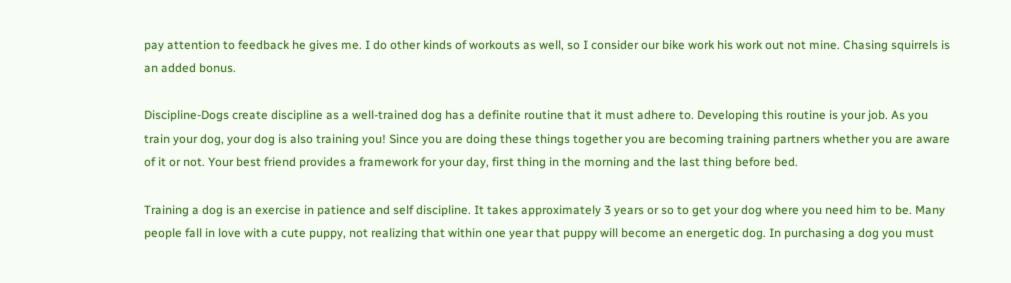pay attention to feedback he gives me. I do other kinds of workouts as well, so I consider our bike work his work out not mine. Chasing squirrels is an added bonus.

Discipline-Dogs create discipline as a well-trained dog has a definite routine that it must adhere to. Developing this routine is your job. As you train your dog, your dog is also training you! Since you are doing these things together you are becoming training partners whether you are aware of it or not. Your best friend provides a framework for your day, first thing in the morning and the last thing before bed.

Training a dog is an exercise in patience and self discipline. It takes approximately 3 years or so to get your dog where you need him to be. Many people fall in love with a cute puppy, not realizing that within one year that puppy will become an energetic dog. In purchasing a dog you must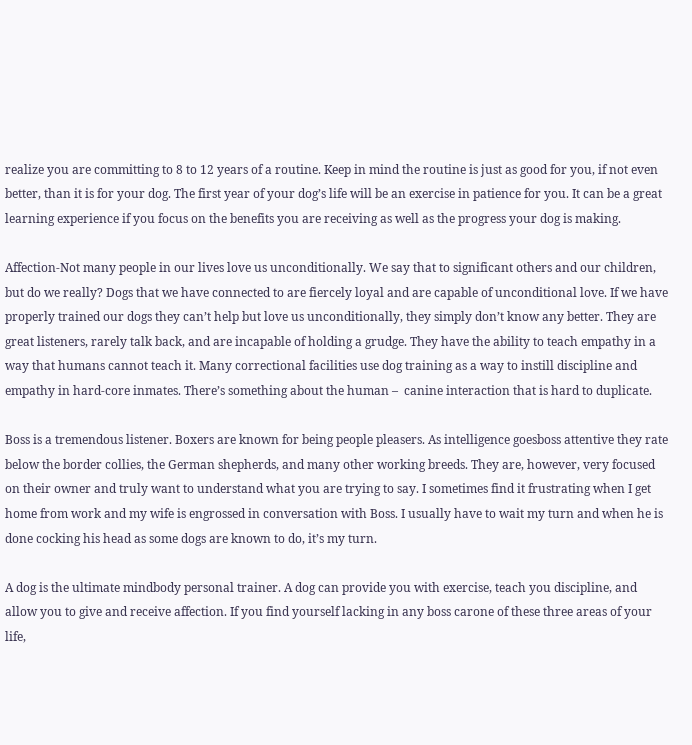realize you are committing to 8 to 12 years of a routine. Keep in mind the routine is just as good for you, if not even better, than it is for your dog. The first year of your dog’s life will be an exercise in patience for you. It can be a great learning experience if you focus on the benefits you are receiving as well as the progress your dog is making.

Affection-Not many people in our lives love us unconditionally. We say that to significant others and our children, but do we really? Dogs that we have connected to are fiercely loyal and are capable of unconditional love. If we have properly trained our dogs they can’t help but love us unconditionally, they simply don’t know any better. They are great listeners, rarely talk back, and are incapable of holding a grudge. They have the ability to teach empathy in a way that humans cannot teach it. Many correctional facilities use dog training as a way to instill discipline and empathy in hard-core inmates. There’s something about the human –  canine interaction that is hard to duplicate.

Boss is a tremendous listener. Boxers are known for being people pleasers. As intelligence goesboss attentive they rate below the border collies, the German shepherds, and many other working breeds. They are, however, very focused on their owner and truly want to understand what you are trying to say. I sometimes find it frustrating when I get home from work and my wife is engrossed in conversation with Boss. I usually have to wait my turn and when he is done cocking his head as some dogs are known to do, it’s my turn.

A dog is the ultimate mindbody personal trainer. A dog can provide you with exercise, teach you discipline, and allow you to give and receive affection. If you find yourself lacking in any boss carone of these three areas of your life,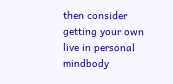then consider getting your own live in personal mindbody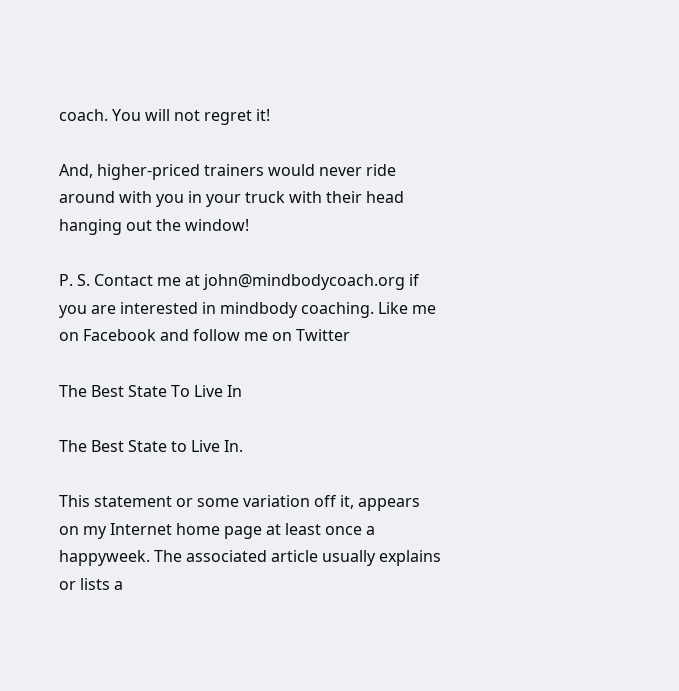coach. You will not regret it!

And, higher-priced trainers would never ride around with you in your truck with their head hanging out the window!

P. S. Contact me at john@mindbodycoach.org if you are interested in mindbody coaching. Like me on Facebook and follow me on Twitter

The Best State To Live In

The Best State to Live In.

This statement or some variation off it, appears on my Internet home page at least once a happyweek. The associated article usually explains or lists a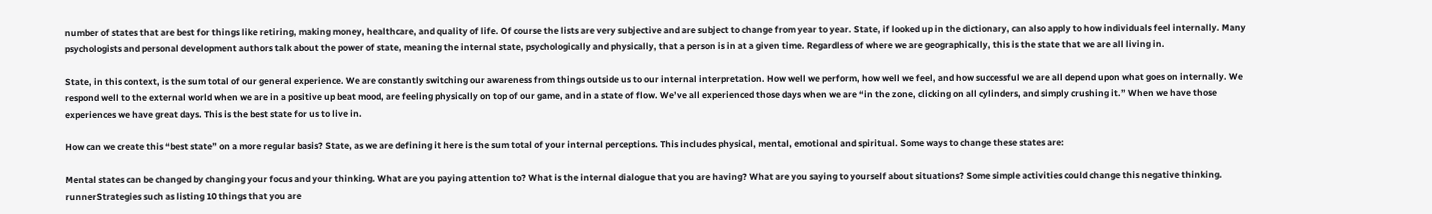number of states that are best for things like retiring, making money, healthcare, and quality of life. Of course the lists are very subjective and are subject to change from year to year. State, if looked up in the dictionary, can also apply to how individuals feel internally. Many psychologists and personal development authors talk about the power of state, meaning the internal state, psychologically and physically, that a person is in at a given time. Regardless of where we are geographically, this is the state that we are all living in.

State, in this context, is the sum total of our general experience. We are constantly switching our awareness from things outside us to our internal interpretation. How well we perform, how well we feel, and how successful we are all depend upon what goes on internally. We respond well to the external world when we are in a positive up beat mood, are feeling physically on top of our game, and in a state of flow. We’ve all experienced those days when we are “in the zone, clicking on all cylinders, and simply crushing it.” When we have those experiences we have great days. This is the best state for us to live in.

How can we create this “best state” on a more regular basis? State, as we are defining it here is the sum total of your internal perceptions. This includes physical, mental, emotional and spiritual. Some ways to change these states are:

Mental states can be changed by changing your focus and your thinking. What are you paying attention to? What is the internal dialogue that you are having? What are you saying to yourself about situations? Some simple activities could change this negative thinking. runnerStrategies such as listing 10 things that you are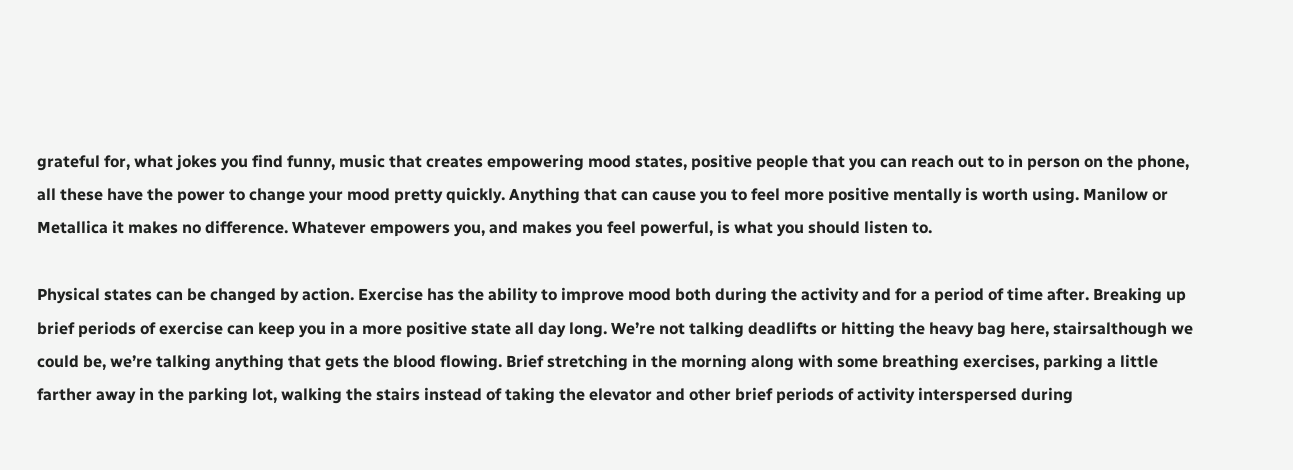grateful for, what jokes you find funny, music that creates empowering mood states, positive people that you can reach out to in person on the phone, all these have the power to change your mood pretty quickly. Anything that can cause you to feel more positive mentally is worth using. Manilow or Metallica it makes no difference. Whatever empowers you, and makes you feel powerful, is what you should listen to.

Physical states can be changed by action. Exercise has the ability to improve mood both during the activity and for a period of time after. Breaking up brief periods of exercise can keep you in a more positive state all day long. We’re not talking deadlifts or hitting the heavy bag here, stairsalthough we could be, we’re talking anything that gets the blood flowing. Brief stretching in the morning along with some breathing exercises, parking a little farther away in the parking lot, walking the stairs instead of taking the elevator and other brief periods of activity interspersed during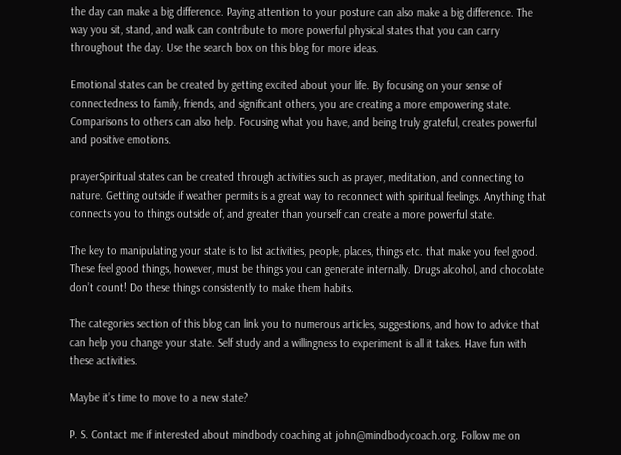the day can make a big difference. Paying attention to your posture can also make a big difference. The way you sit, stand, and walk can contribute to more powerful physical states that you can carry throughout the day. Use the search box on this blog for more ideas.

Emotional states can be created by getting excited about your life. By focusing on your sense of connectedness to family, friends, and significant others, you are creating a more empowering state. Comparisons to others can also help. Focusing what you have, and being truly grateful, creates powerful and positive emotions.

prayerSpiritual states can be created through activities such as prayer, meditation, and connecting to nature. Getting outside if weather permits is a great way to reconnect with spiritual feelings. Anything that connects you to things outside of, and greater than yourself can create a more powerful state.

The key to manipulating your state is to list activities, people, places, things etc. that make you feel good. These feel good things, however, must be things you can generate internally. Drugs alcohol, and chocolate don’t count! Do these things consistently to make them habits.

The categories section of this blog can link you to numerous articles, suggestions, and how to advice that can help you change your state. Self study and a willingness to experiment is all it takes. Have fun with these activities.

Maybe it’s time to move to a new state?

P. S. Contact me if interested about mindbody coaching at john@mindbodycoach.org. Follow me on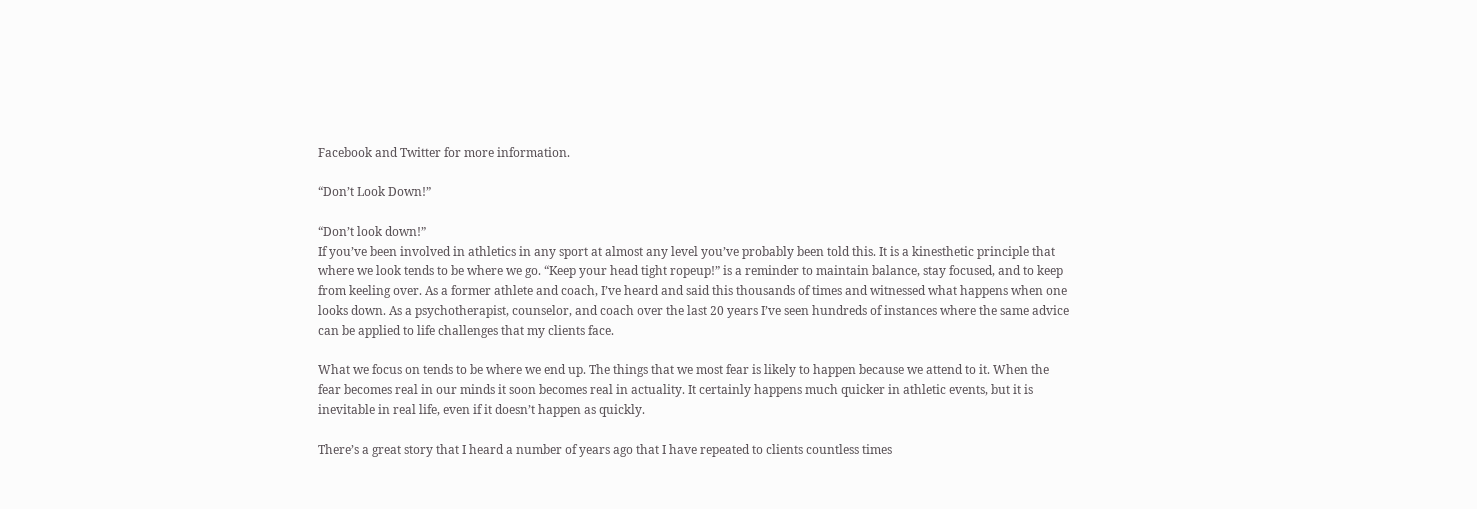Facebook and Twitter for more information.

“Don’t Look Down!”

“Don’t look down!”
If you’ve been involved in athletics in any sport at almost any level you’ve probably been told this. It is a kinesthetic principle that where we look tends to be where we go. “Keep your head tight ropeup!” is a reminder to maintain balance, stay focused, and to keep from keeling over. As a former athlete and coach, I’ve heard and said this thousands of times and witnessed what happens when one looks down. As a psychotherapist, counselor, and coach over the last 20 years I’ve seen hundreds of instances where the same advice can be applied to life challenges that my clients face.

What we focus on tends to be where we end up. The things that we most fear is likely to happen because we attend to it. When the fear becomes real in our minds it soon becomes real in actuality. It certainly happens much quicker in athletic events, but it is inevitable in real life, even if it doesn’t happen as quickly.

There’s a great story that I heard a number of years ago that I have repeated to clients countless times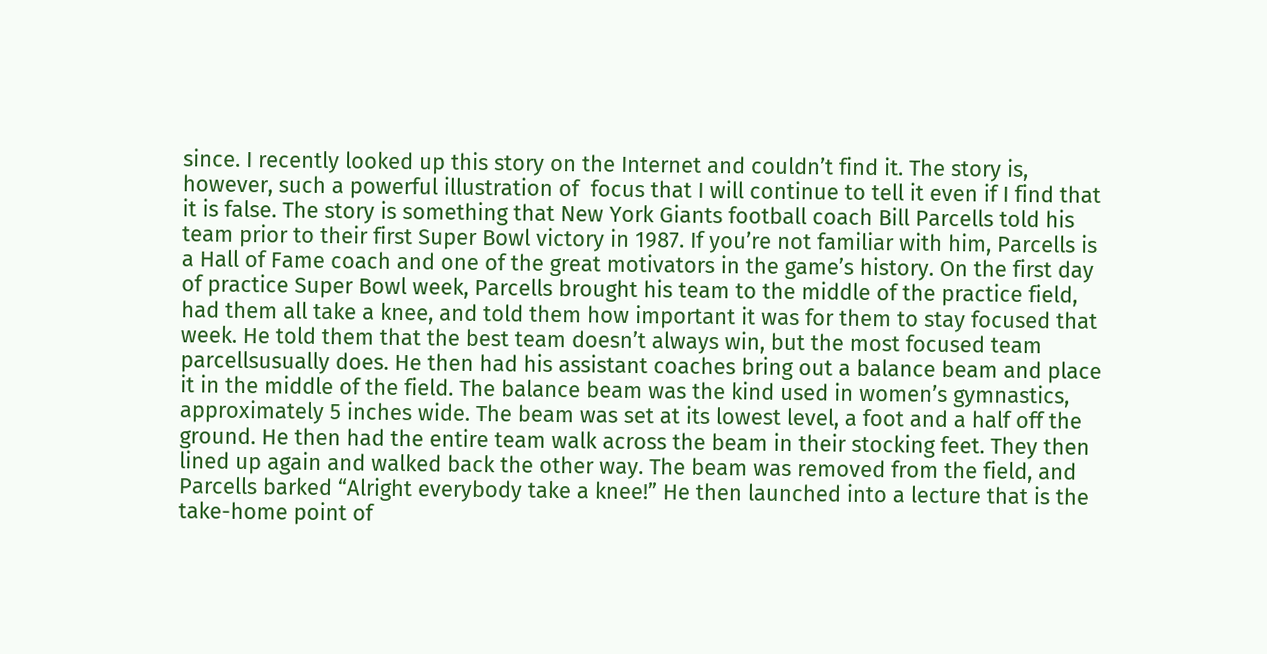since. I recently looked up this story on the Internet and couldn’t find it. The story is, however, such a powerful illustration of  focus that I will continue to tell it even if I find that it is false. The story is something that New York Giants football coach Bill Parcells told his team prior to their first Super Bowl victory in 1987. If you’re not familiar with him, Parcells is a Hall of Fame coach and one of the great motivators in the game’s history. On the first day of practice Super Bowl week, Parcells brought his team to the middle of the practice field, had them all take a knee, and told them how important it was for them to stay focused that week. He told them that the best team doesn’t always win, but the most focused team parcellsusually does. He then had his assistant coaches bring out a balance beam and place it in the middle of the field. The balance beam was the kind used in women’s gymnastics, approximately 5 inches wide. The beam was set at its lowest level, a foot and a half off the ground. He then had the entire team walk across the beam in their stocking feet. They then lined up again and walked back the other way. The beam was removed from the field, and Parcells barked “Alright everybody take a knee!” He then launched into a lecture that is the take-home point of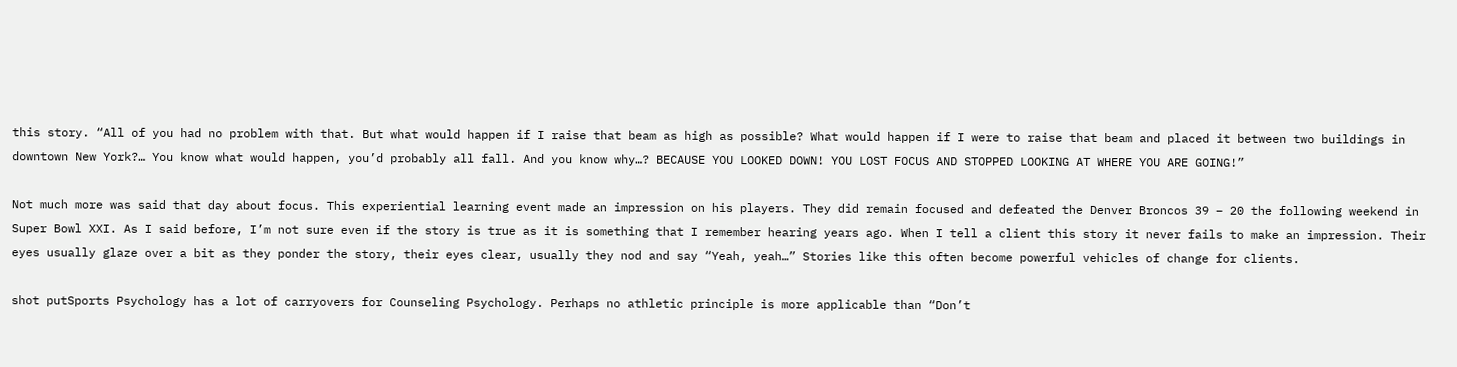this story. “All of you had no problem with that. But what would happen if I raise that beam as high as possible? What would happen if I were to raise that beam and placed it between two buildings in downtown New York?… You know what would happen, you’d probably all fall. And you know why…? BECAUSE YOU LOOKED DOWN! YOU LOST FOCUS AND STOPPED LOOKING AT WHERE YOU ARE GOING!”

Not much more was said that day about focus. This experiential learning event made an impression on his players. They did remain focused and defeated the Denver Broncos 39 – 20 the following weekend in Super Bowl XXI. As I said before, I’m not sure even if the story is true as it is something that I remember hearing years ago. When I tell a client this story it never fails to make an impression. Their eyes usually glaze over a bit as they ponder the story, their eyes clear, usually they nod and say “Yeah, yeah…” Stories like this often become powerful vehicles of change for clients.

shot putSports Psychology has a lot of carryovers for Counseling Psychology. Perhaps no athletic principle is more applicable than “Don’t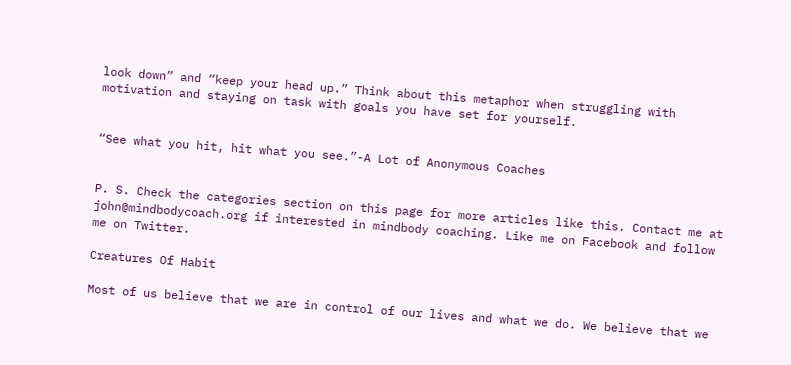look down” and “keep your head up.” Think about this metaphor when struggling with motivation and staying on task with goals you have set for yourself.


“See what you hit, hit what you see.”-A Lot of Anonymous Coaches


P. S. Check the categories section on this page for more articles like this. Contact me at john@mindbodycoach.org if interested in mindbody coaching. Like me on Facebook and follow me on Twitter.

Creatures Of Habit

Most of us believe that we are in control of our lives and what we do. We believe that we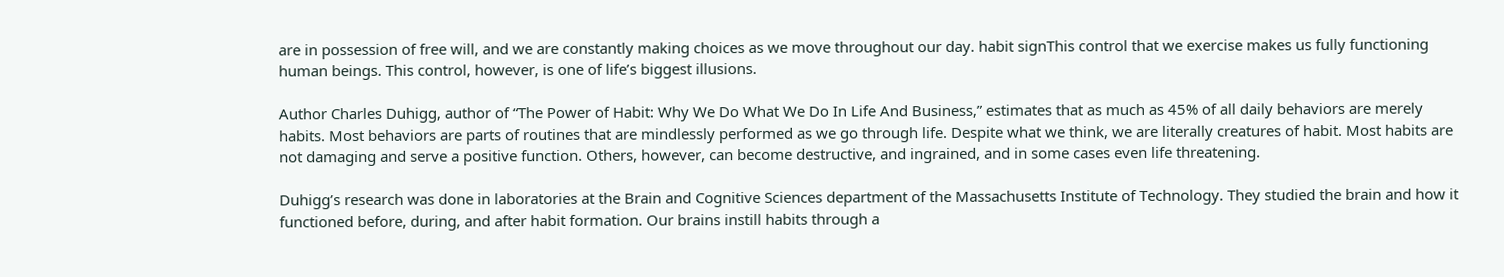are in possession of free will, and we are constantly making choices as we move throughout our day. habit signThis control that we exercise makes us fully functioning human beings. This control, however, is one of life’s biggest illusions.

Author Charles Duhigg, author of “The Power of Habit: Why We Do What We Do In Life And Business,” estimates that as much as 45% of all daily behaviors are merely habits. Most behaviors are parts of routines that are mindlessly performed as we go through life. Despite what we think, we are literally creatures of habit. Most habits are not damaging and serve a positive function. Others, however, can become destructive, and ingrained, and in some cases even life threatening.

Duhigg’s research was done in laboratories at the Brain and Cognitive Sciences department of the Massachusetts Institute of Technology. They studied the brain and how it functioned before, during, and after habit formation. Our brains instill habits through a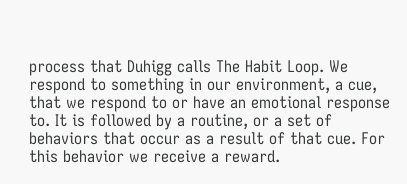process that Duhigg calls The Habit Loop. We respond to something in our environment, a cue, that we respond to or have an emotional response to. It is followed by a routine, or a set of behaviors that occur as a result of that cue. For this behavior we receive a reward.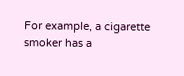For example, a cigarette smoker has a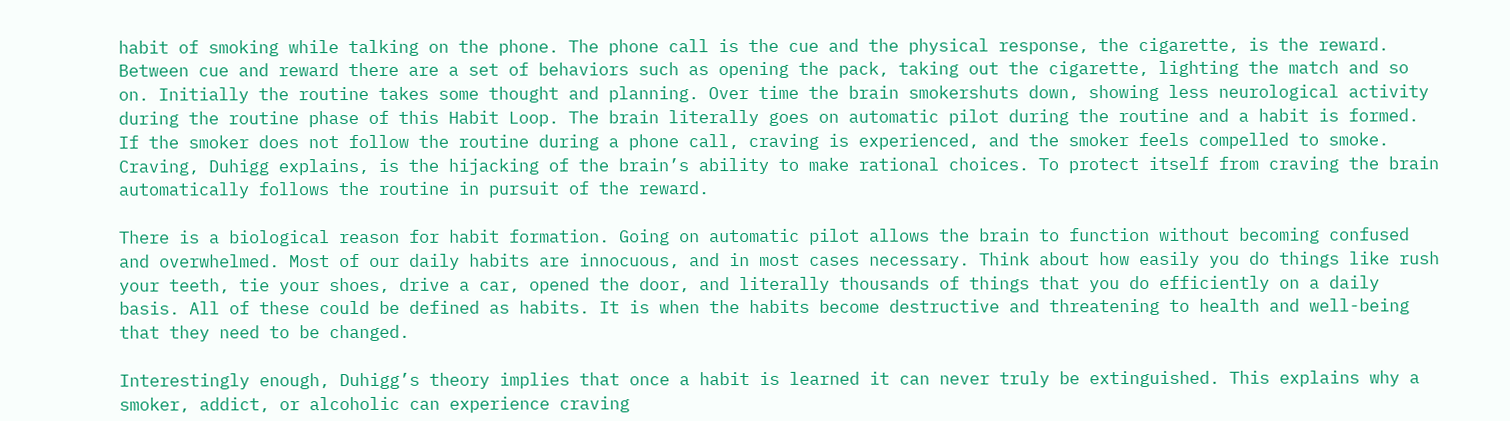habit of smoking while talking on the phone. The phone call is the cue and the physical response, the cigarette, is the reward. Between cue and reward there are a set of behaviors such as opening the pack, taking out the cigarette, lighting the match and so on. Initially the routine takes some thought and planning. Over time the brain smokershuts down, showing less neurological activity during the routine phase of this Habit Loop. The brain literally goes on automatic pilot during the routine and a habit is formed. If the smoker does not follow the routine during a phone call, craving is experienced, and the smoker feels compelled to smoke. Craving, Duhigg explains, is the hijacking of the brain’s ability to make rational choices. To protect itself from craving the brain automatically follows the routine in pursuit of the reward.

There is a biological reason for habit formation. Going on automatic pilot allows the brain to function without becoming confused and overwhelmed. Most of our daily habits are innocuous, and in most cases necessary. Think about how easily you do things like rush your teeth, tie your shoes, drive a car, opened the door, and literally thousands of things that you do efficiently on a daily basis. All of these could be defined as habits. It is when the habits become destructive and threatening to health and well-being that they need to be changed.

Interestingly enough, Duhigg’s theory implies that once a habit is learned it can never truly be extinguished. This explains why a smoker, addict, or alcoholic can experience craving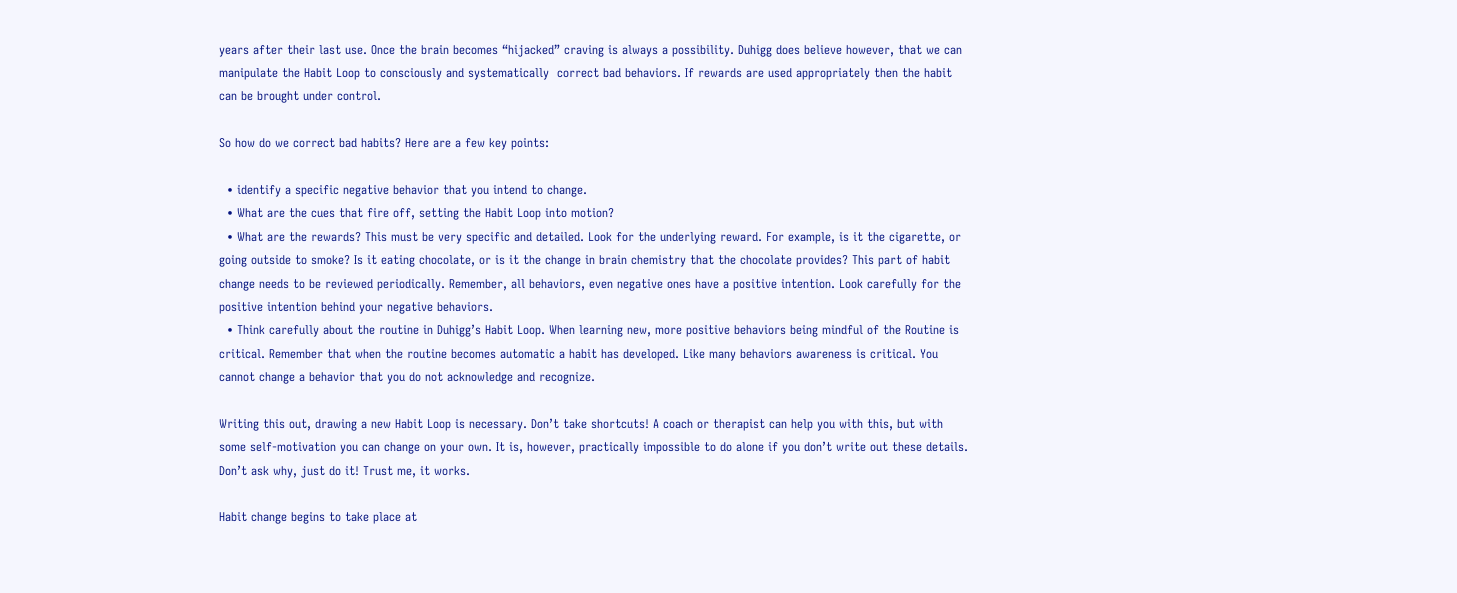years after their last use. Once the brain becomes “hijacked” craving is always a possibility. Duhigg does believe however, that we can manipulate the Habit Loop to consciously and systematically  correct bad behaviors. If rewards are used appropriately then the habit can be brought under control.

So how do we correct bad habits? Here are a few key points:

  • identify a specific negative behavior that you intend to change.
  • What are the cues that fire off, setting the Habit Loop into motion?
  • What are the rewards? This must be very specific and detailed. Look for the underlying reward. For example, is it the cigarette, or going outside to smoke? Is it eating chocolate, or is it the change in brain chemistry that the chocolate provides? This part of habit change needs to be reviewed periodically. Remember, all behaviors, even negative ones have a positive intention. Look carefully for the positive intention behind your negative behaviors.
  • Think carefully about the routine in Duhigg’s Habit Loop. When learning new, more positive behaviors being mindful of the Routine is critical. Remember that when the routine becomes automatic a habit has developed. Like many behaviors awareness is critical. You cannot change a behavior that you do not acknowledge and recognize.

Writing this out, drawing a new Habit Loop is necessary. Don’t take shortcuts! A coach or therapist can help you with this, but with some self-motivation you can change on your own. It is, however, practically impossible to do alone if you don’t write out these details. Don’t ask why, just do it! Trust me, it works.

Habit change begins to take place at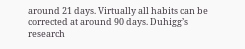around 21 days. Virtually all habits can be corrected at around 90 days. Duhigg’s research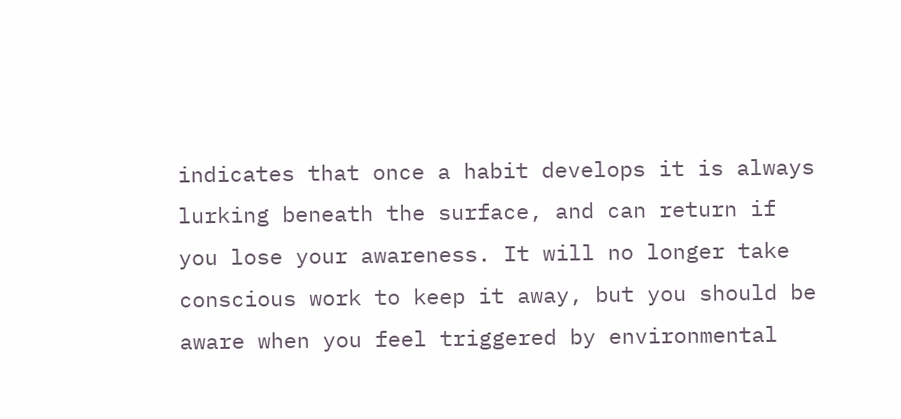indicates that once a habit develops it is always lurking beneath the surface, and can return if you lose your awareness. It will no longer take conscious work to keep it away, but you should be aware when you feel triggered by environmental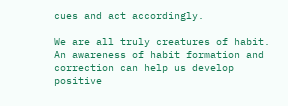cues and act accordingly.

We are all truly creatures of habit. An awareness of habit formation and correction can help us develop positive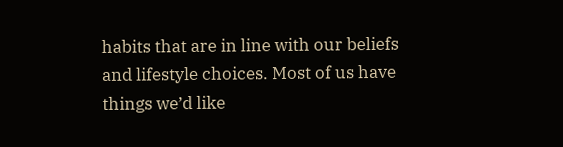habits that are in line with our beliefs and lifestyle choices. Most of us have things we’d like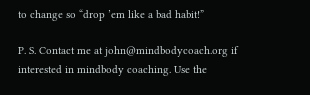to change so “drop ’em like a bad habit!”

P. S. Contact me at john@mindbodycoach.org if interested in mindbody coaching. Use the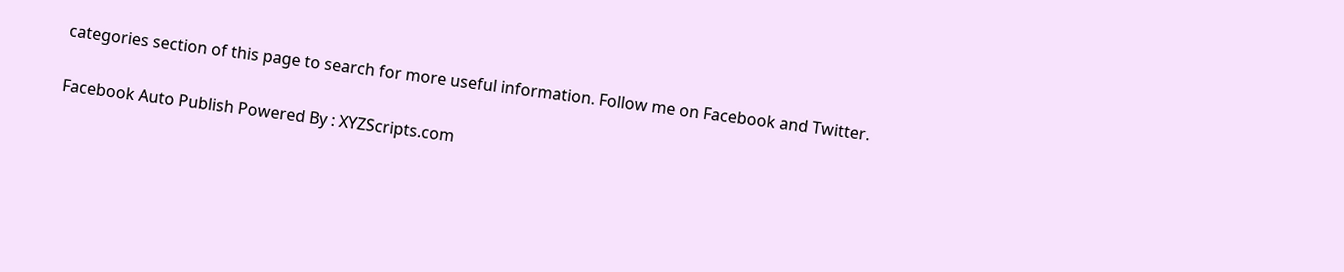categories section of this page to search for more useful information. Follow me on Facebook and Twitter.

Facebook Auto Publish Powered By : XYZScripts.com